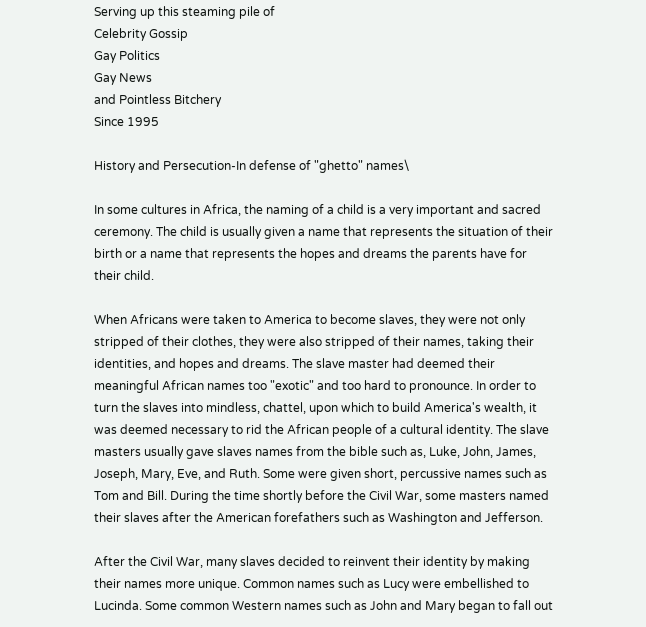Serving up this steaming pile of
Celebrity Gossip
Gay Politics
Gay News
and Pointless Bitchery
Since 1995

History and Persecution-In defense of "ghetto" names\

In some cultures in Africa, the naming of a child is a very important and sacred ceremony. The child is usually given a name that represents the situation of their birth or a name that represents the hopes and dreams the parents have for their child.

When Africans were taken to America to become slaves, they were not only stripped of their clothes, they were also stripped of their names, taking their identities, and hopes and dreams. The slave master had deemed their meaningful African names too "exotic" and too hard to pronounce. In order to turn the slaves into mindless, chattel, upon which to build America's wealth, it was deemed necessary to rid the African people of a cultural identity. The slave masters usually gave slaves names from the bible such as, Luke, John, James, Joseph, Mary, Eve, and Ruth. Some were given short, percussive names such as Tom and Bill. During the time shortly before the Civil War, some masters named their slaves after the American forefathers such as Washington and Jefferson.

After the Civil War, many slaves decided to reinvent their identity by making their names more unique. Common names such as Lucy were embellished to Lucinda. Some common Western names such as John and Mary began to fall out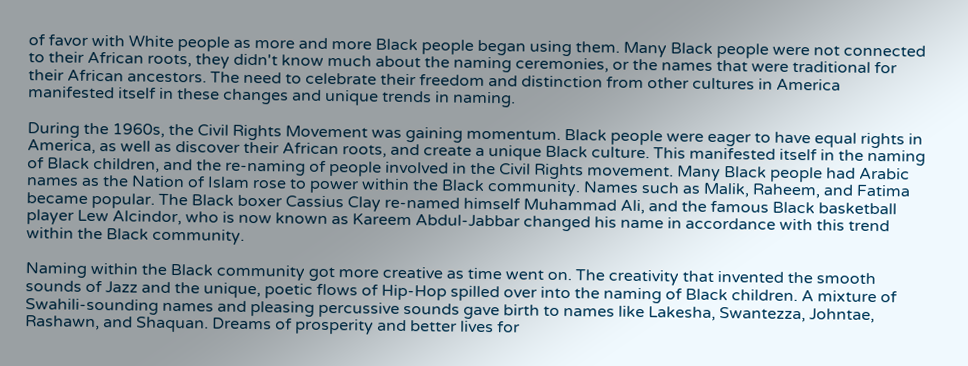of favor with White people as more and more Black people began using them. Many Black people were not connected to their African roots, they didn't know much about the naming ceremonies, or the names that were traditional for their African ancestors. The need to celebrate their freedom and distinction from other cultures in America manifested itself in these changes and unique trends in naming.

During the 1960s, the Civil Rights Movement was gaining momentum. Black people were eager to have equal rights in America, as well as discover their African roots, and create a unique Black culture. This manifested itself in the naming of Black children, and the re-naming of people involved in the Civil Rights movement. Many Black people had Arabic names as the Nation of Islam rose to power within the Black community. Names such as Malik, Raheem, and Fatima became popular. The Black boxer Cassius Clay re-named himself Muhammad Ali, and the famous Black basketball player Lew Alcindor, who is now known as Kareem Abdul-Jabbar changed his name in accordance with this trend within the Black community.

Naming within the Black community got more creative as time went on. The creativity that invented the smooth sounds of Jazz and the unique, poetic flows of Hip-Hop spilled over into the naming of Black children. A mixture of Swahili-sounding names and pleasing percussive sounds gave birth to names like Lakesha, Swantezza, Johntae, Rashawn, and Shaquan. Dreams of prosperity and better lives for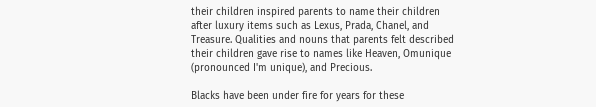their children inspired parents to name their children after luxury items such as Lexus, Prada, Chanel, and Treasure. Qualities and nouns that parents felt described their children gave rise to names like Heaven, Omunique (pronounced I'm unique), and Precious.

Blacks have been under fire for years for these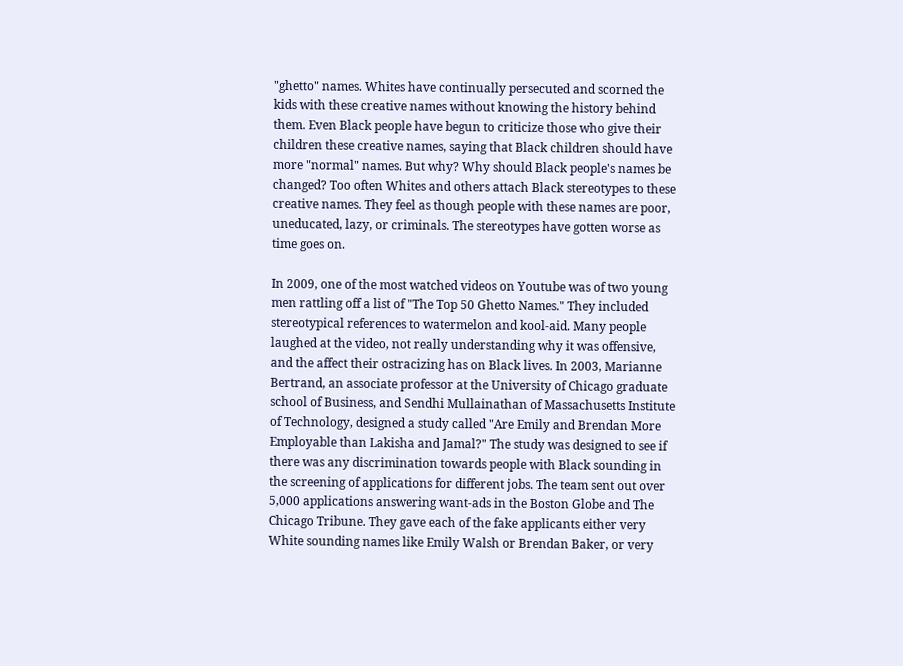"ghetto" names. Whites have continually persecuted and scorned the kids with these creative names without knowing the history behind them. Even Black people have begun to criticize those who give their children these creative names, saying that Black children should have more "normal" names. But why? Why should Black people's names be changed? Too often Whites and others attach Black stereotypes to these creative names. They feel as though people with these names are poor, uneducated, lazy, or criminals. The stereotypes have gotten worse as time goes on.

In 2009, one of the most watched videos on Youtube was of two young men rattling off a list of "The Top 50 Ghetto Names." They included stereotypical references to watermelon and kool-aid. Many people laughed at the video, not really understanding why it was offensive, and the affect their ostracizing has on Black lives. In 2003, Marianne Bertrand, an associate professor at the University of Chicago graduate school of Business, and Sendhi Mullainathan of Massachusetts Institute of Technology, designed a study called "Are Emily and Brendan More Employable than Lakisha and Jamal?" The study was designed to see if there was any discrimination towards people with Black sounding in the screening of applications for different jobs. The team sent out over 5,000 applications answering want-ads in the Boston Globe and The Chicago Tribune. They gave each of the fake applicants either very White sounding names like Emily Walsh or Brendan Baker, or very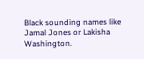Black sounding names like Jamal Jones or Lakisha Washington.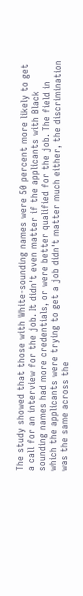The study showed that those with White-sounding names were 50 percent more likely to get a call for an interview for the job. It didn't even matter if the applicants with Black sounding names had more credentials, or were better qualified for the job. The field in which the applicants were trying to get a job didn't matter much either, the discrimination was the same across the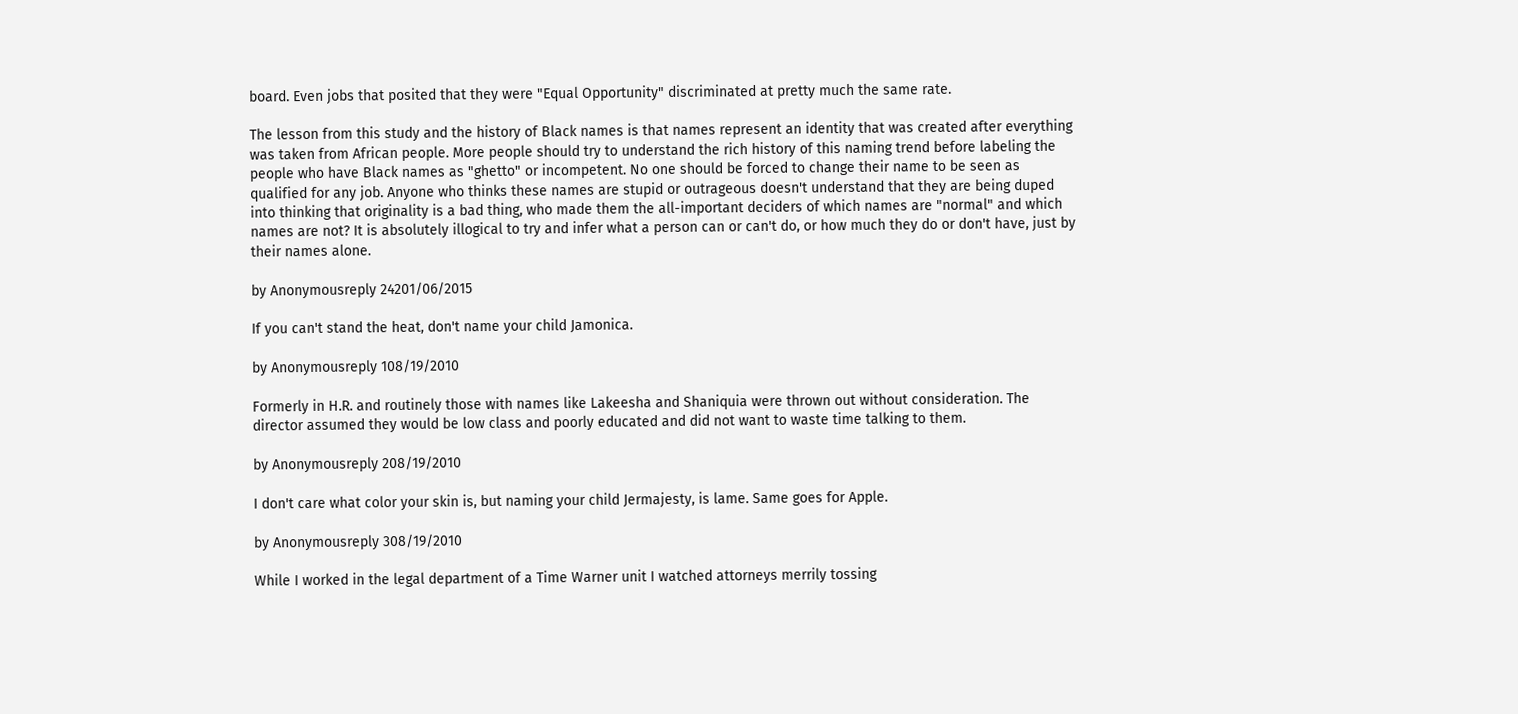board. Even jobs that posited that they were "Equal Opportunity" discriminated at pretty much the same rate.

The lesson from this study and the history of Black names is that names represent an identity that was created after everything was taken from African people. More people should try to understand the rich history of this naming trend before labeling the people who have Black names as "ghetto" or incompetent. No one should be forced to change their name to be seen as qualified for any job. Anyone who thinks these names are stupid or outrageous doesn't understand that they are being duped into thinking that originality is a bad thing, who made them the all-important deciders of which names are "normal" and which names are not? It is absolutely illogical to try and infer what a person can or can't do, or how much they do or don't have, just by their names alone.

by Anonymousreply 24201/06/2015

If you can't stand the heat, don't name your child Jamonica.

by Anonymousreply 108/19/2010

Formerly in H.R. and routinely those with names like Lakeesha and Shaniquia were thrown out without consideration. The director assumed they would be low class and poorly educated and did not want to waste time talking to them.

by Anonymousreply 208/19/2010

I don't care what color your skin is, but naming your child Jermajesty, is lame. Same goes for Apple.

by Anonymousreply 308/19/2010

While I worked in the legal department of a Time Warner unit I watched attorneys merrily tossing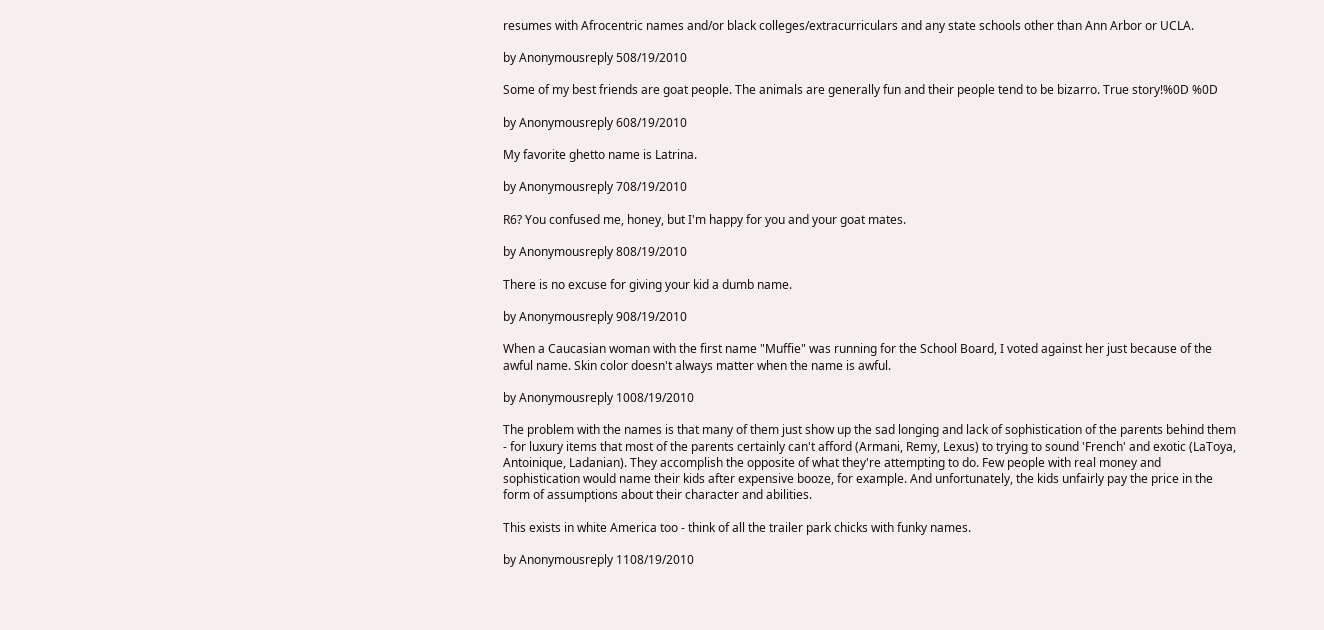resumes with Afrocentric names and/or black colleges/extracurriculars and any state schools other than Ann Arbor or UCLA.

by Anonymousreply 508/19/2010

Some of my best friends are goat people. The animals are generally fun and their people tend to be bizarro. True story!%0D %0D

by Anonymousreply 608/19/2010

My favorite ghetto name is Latrina.

by Anonymousreply 708/19/2010

R6? You confused me, honey, but I'm happy for you and your goat mates.

by Anonymousreply 808/19/2010

There is no excuse for giving your kid a dumb name.

by Anonymousreply 908/19/2010

When a Caucasian woman with the first name "Muffie" was running for the School Board, I voted against her just because of the awful name. Skin color doesn't always matter when the name is awful.

by Anonymousreply 1008/19/2010

The problem with the names is that many of them just show up the sad longing and lack of sophistication of the parents behind them - for luxury items that most of the parents certainly can't afford (Armani, Remy, Lexus) to trying to sound 'French' and exotic (LaToya, Antoinique, Ladanian). They accomplish the opposite of what they're attempting to do. Few people with real money and sophistication would name their kids after expensive booze, for example. And unfortunately, the kids unfairly pay the price in the form of assumptions about their character and abilities.

This exists in white America too - think of all the trailer park chicks with funky names.

by Anonymousreply 1108/19/2010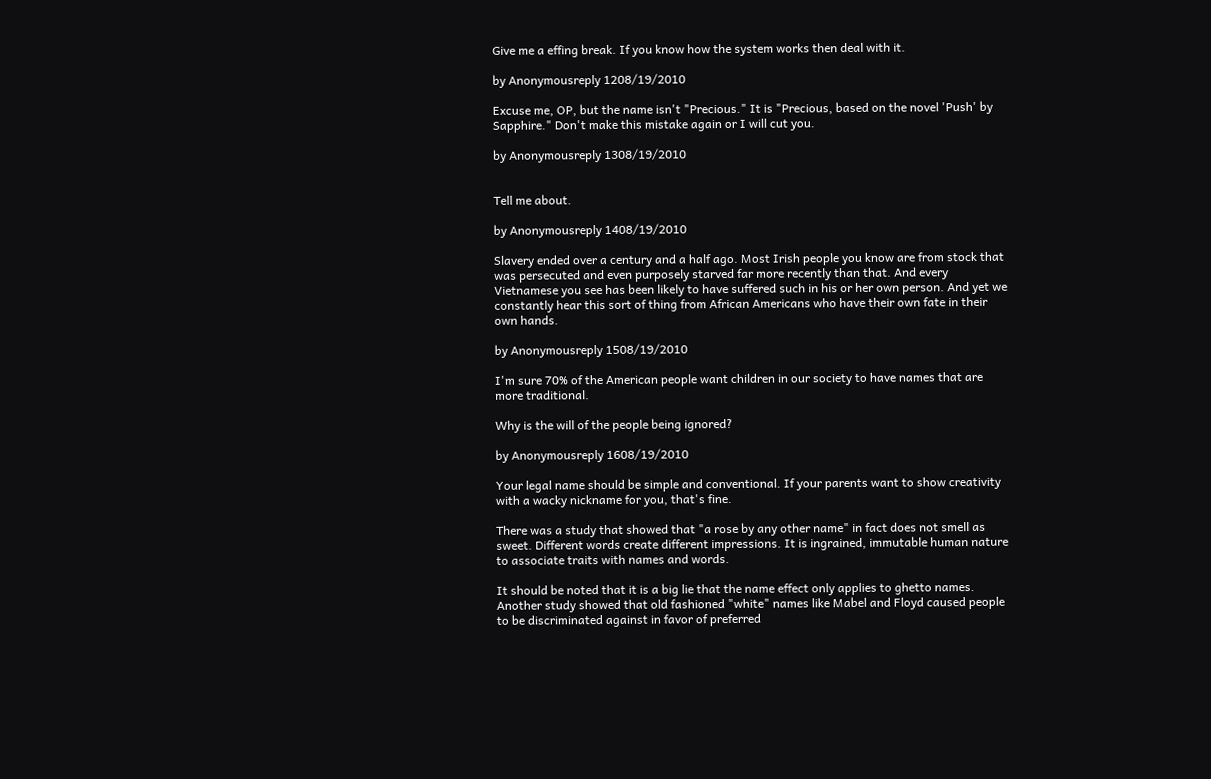Give me a effing break. If you know how the system works then deal with it.

by Anonymousreply 1208/19/2010

Excuse me, OP, but the name isn't "Precious." It is "Precious, based on the novel 'Push' by Sapphire." Don't make this mistake again or I will cut you.

by Anonymousreply 1308/19/2010


Tell me about.

by Anonymousreply 1408/19/2010

Slavery ended over a century and a half ago. Most Irish people you know are from stock that was persecuted and even purposely starved far more recently than that. And every Vietnamese you see has been likely to have suffered such in his or her own person. And yet we constantly hear this sort of thing from African Americans who have their own fate in their own hands.

by Anonymousreply 1508/19/2010

I'm sure 70% of the American people want children in our society to have names that are more traditional.

Why is the will of the people being ignored?

by Anonymousreply 1608/19/2010

Your legal name should be simple and conventional. If your parents want to show creativity with a wacky nickname for you, that's fine.

There was a study that showed that "a rose by any other name" in fact does not smell as sweet. Different words create different impressions. It is ingrained, immutable human nature to associate traits with names and words.

It should be noted that it is a big lie that the name effect only applies to ghetto names. Another study showed that old fashioned "white" names like Mabel and Floyd caused people to be discriminated against in favor of preferred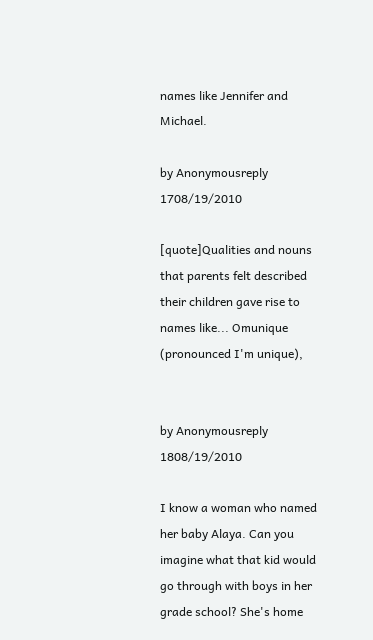names like Jennifer and Michael.

by Anonymousreply 1708/19/2010

[quote]Qualities and nouns that parents felt described their children gave rise to names like... Omunique (pronounced I'm unique),


by Anonymousreply 1808/19/2010

I know a woman who named her baby Alaya. Can you imagine what that kid would go through with boys in her grade school? She's home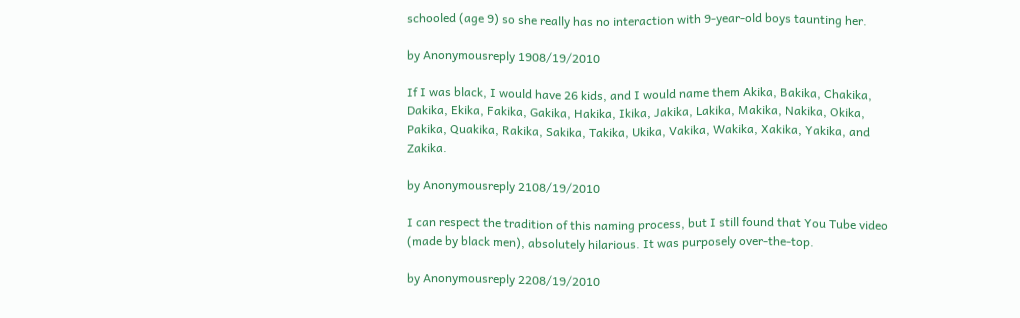schooled (age 9) so she really has no interaction with 9-year-old boys taunting her.

by Anonymousreply 1908/19/2010

If I was black, I would have 26 kids, and I would name them Akika, Bakika, Chakika, Dakika, Ekika, Fakika, Gakika, Hakika, Ikika, Jakika, Lakika, Makika, Nakika, Okika, Pakika, Quakika, Rakika, Sakika, Takika, Ukika, Vakika, Wakika, Xakika, Yakika, and Zakika.

by Anonymousreply 2108/19/2010

I can respect the tradition of this naming process, but I still found that You Tube video (made by black men), absolutely hilarious. It was purposely over-the-top.

by Anonymousreply 2208/19/2010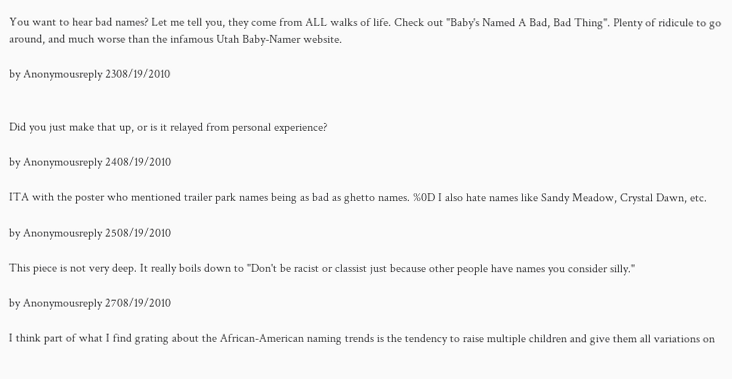You want to hear bad names? Let me tell you, they come from ALL walks of life. Check out "Baby's Named A Bad, Bad Thing". Plenty of ridicule to go around, and much worse than the infamous Utah Baby-Namer website.

by Anonymousreply 2308/19/2010


Did you just make that up, or is it relayed from personal experience?

by Anonymousreply 2408/19/2010

ITA with the poster who mentioned trailer park names being as bad as ghetto names. %0D I also hate names like Sandy Meadow, Crystal Dawn, etc.

by Anonymousreply 2508/19/2010

This piece is not very deep. It really boils down to "Don't be racist or classist just because other people have names you consider silly."

by Anonymousreply 2708/19/2010

I think part of what I find grating about the African-American naming trends is the tendency to raise multiple children and give them all variations on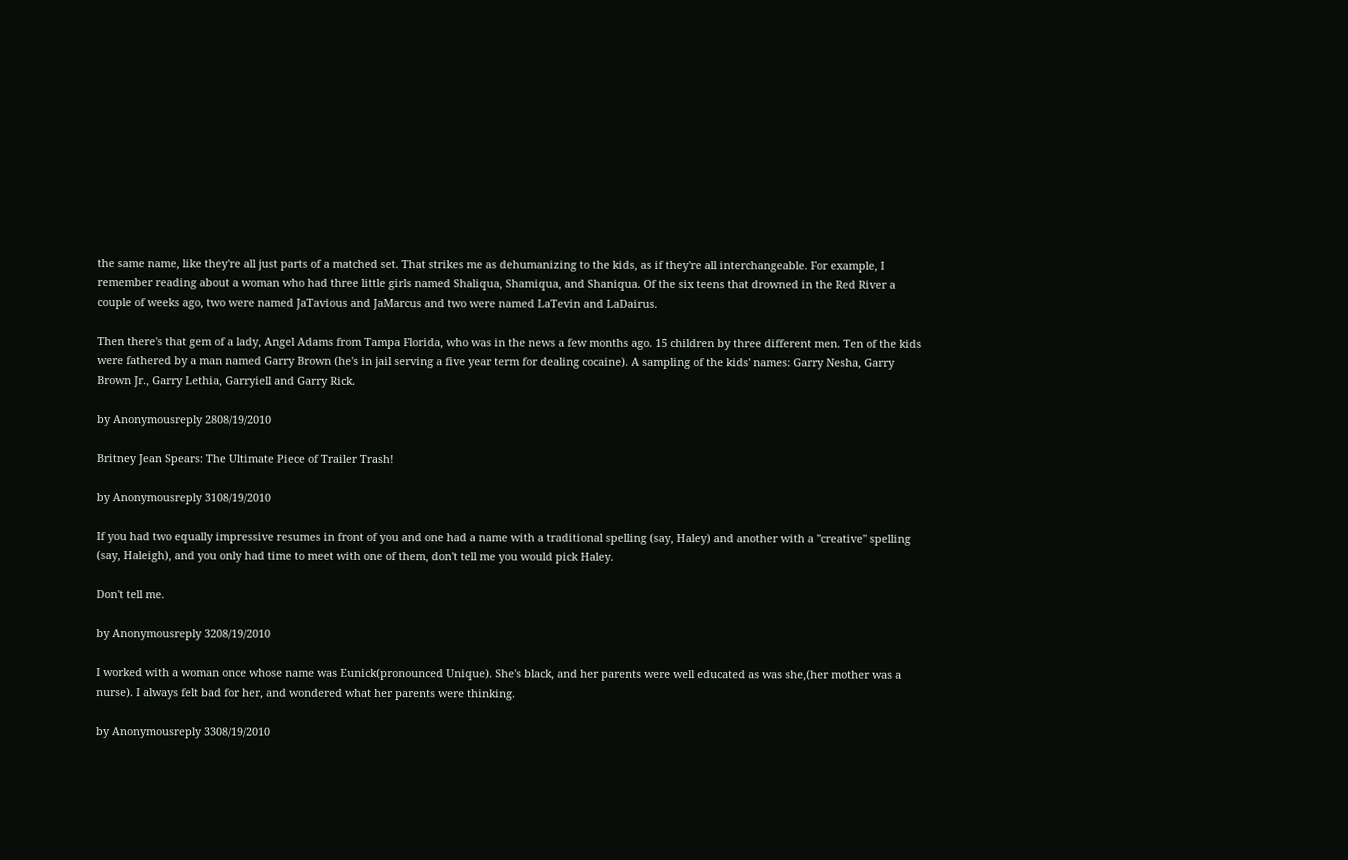the same name, like they're all just parts of a matched set. That strikes me as dehumanizing to the kids, as if they're all interchangeable. For example, I remember reading about a woman who had three little girls named Shaliqua, Shamiqua, and Shaniqua. Of the six teens that drowned in the Red River a couple of weeks ago, two were named JaTavious and JaMarcus and two were named LaTevin and LaDairus.

Then there's that gem of a lady, Angel Adams from Tampa Florida, who was in the news a few months ago. 15 children by three different men. Ten of the kids were fathered by a man named Garry Brown (he's in jail serving a five year term for dealing cocaine). A sampling of the kids' names: Garry Nesha, Garry Brown Jr., Garry Lethia, Garryiell and Garry Rick.

by Anonymousreply 2808/19/2010

Britney Jean Spears: The Ultimate Piece of Trailer Trash!

by Anonymousreply 3108/19/2010

If you had two equally impressive resumes in front of you and one had a name with a traditional spelling (say, Haley) and another with a "creative" spelling (say, Haleigh), and you only had time to meet with one of them, don't tell me you would pick Haley.

Don't tell me.

by Anonymousreply 3208/19/2010

I worked with a woman once whose name was Eunick(pronounced Unique). She's black, and her parents were well educated as was she,(her mother was a nurse). I always felt bad for her, and wondered what her parents were thinking.

by Anonymousreply 3308/19/2010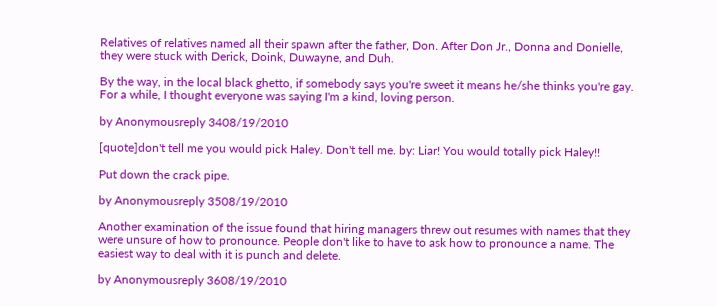Relatives of relatives named all their spawn after the father, Don. After Don Jr., Donna and Donielle, they were stuck with Derick, Doink, Duwayne, and Duh.

By the way, in the local black ghetto, if somebody says you're sweet it means he/she thinks you're gay. For a while, I thought everyone was saying I'm a kind, loving person.

by Anonymousreply 3408/19/2010

[quote]don't tell me you would pick Haley. Don't tell me. by: Liar! You would totally pick Haley!!

Put down the crack pipe.

by Anonymousreply 3508/19/2010

Another examination of the issue found that hiring managers threw out resumes with names that they were unsure of how to pronounce. People don't like to have to ask how to pronounce a name. The easiest way to deal with it is punch and delete.

by Anonymousreply 3608/19/2010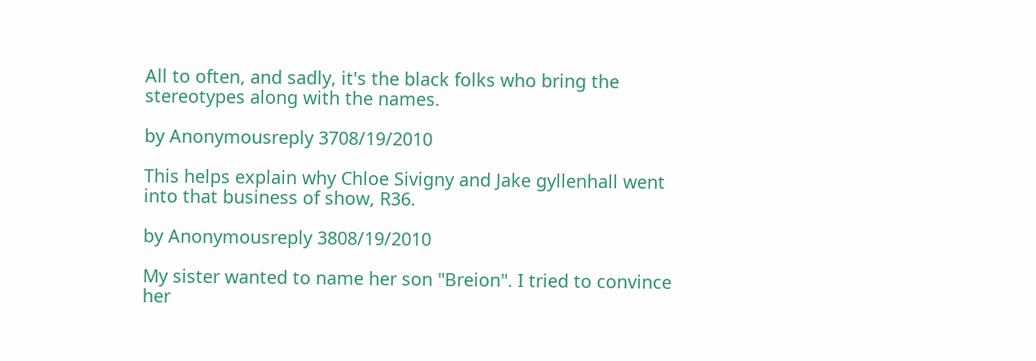All to often, and sadly, it's the black folks who bring the stereotypes along with the names.

by Anonymousreply 3708/19/2010

This helps explain why Chloe Sivigny and Jake gyllenhall went into that business of show, R36.

by Anonymousreply 3808/19/2010

My sister wanted to name her son "Breion". I tried to convince her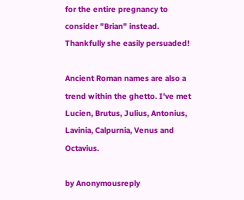for the entire pregnancy to consider "Brian" instead. Thankfully she easily persuaded!

Ancient Roman names are also a trend within the ghetto. I've met Lucien, Brutus, Julius, Antonius, Lavinia, Calpurnia, Venus and Octavius.

by Anonymousreply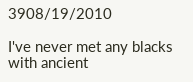3908/19/2010

I've never met any blacks with ancient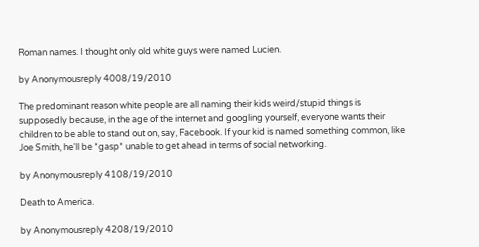Roman names. I thought only old white guys were named Lucien.

by Anonymousreply 4008/19/2010

The predominant reason white people are all naming their kids weird/stupid things is supposedly because, in the age of the internet and googling yourself, everyone wants their children to be able to stand out on, say, Facebook. If your kid is named something common, like Joe Smith, he'll be *gasp* unable to get ahead in terms of social networking.

by Anonymousreply 4108/19/2010

Death to America.

by Anonymousreply 4208/19/2010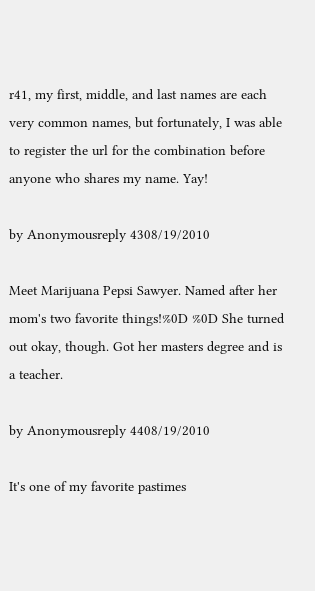r41, my first, middle, and last names are each very common names, but fortunately, I was able to register the url for the combination before anyone who shares my name. Yay!

by Anonymousreply 4308/19/2010

Meet Marijuana Pepsi Sawyer. Named after her mom's two favorite things!%0D %0D She turned out okay, though. Got her masters degree and is a teacher.

by Anonymousreply 4408/19/2010

It's one of my favorite pastimes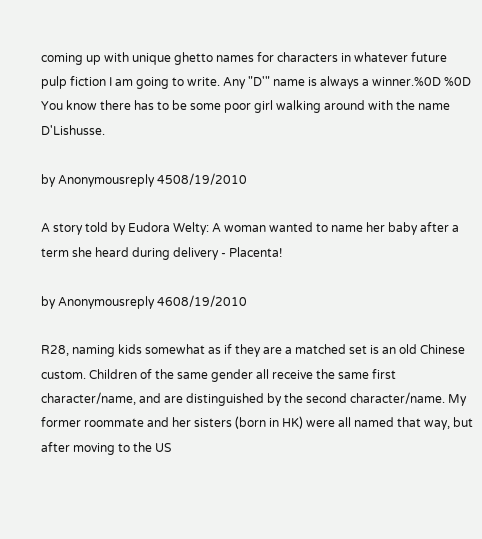coming up with unique ghetto names for characters in whatever future pulp fiction I am going to write. Any "D'" name is always a winner.%0D %0D You know there has to be some poor girl walking around with the name D'Lishusse.

by Anonymousreply 4508/19/2010

A story told by Eudora Welty: A woman wanted to name her baby after a term she heard during delivery - Placenta!

by Anonymousreply 4608/19/2010

R28, naming kids somewhat as if they are a matched set is an old Chinese custom. Children of the same gender all receive the same first character/name, and are distinguished by the second character/name. My former roommate and her sisters (born in HK) were all named that way, but after moving to the US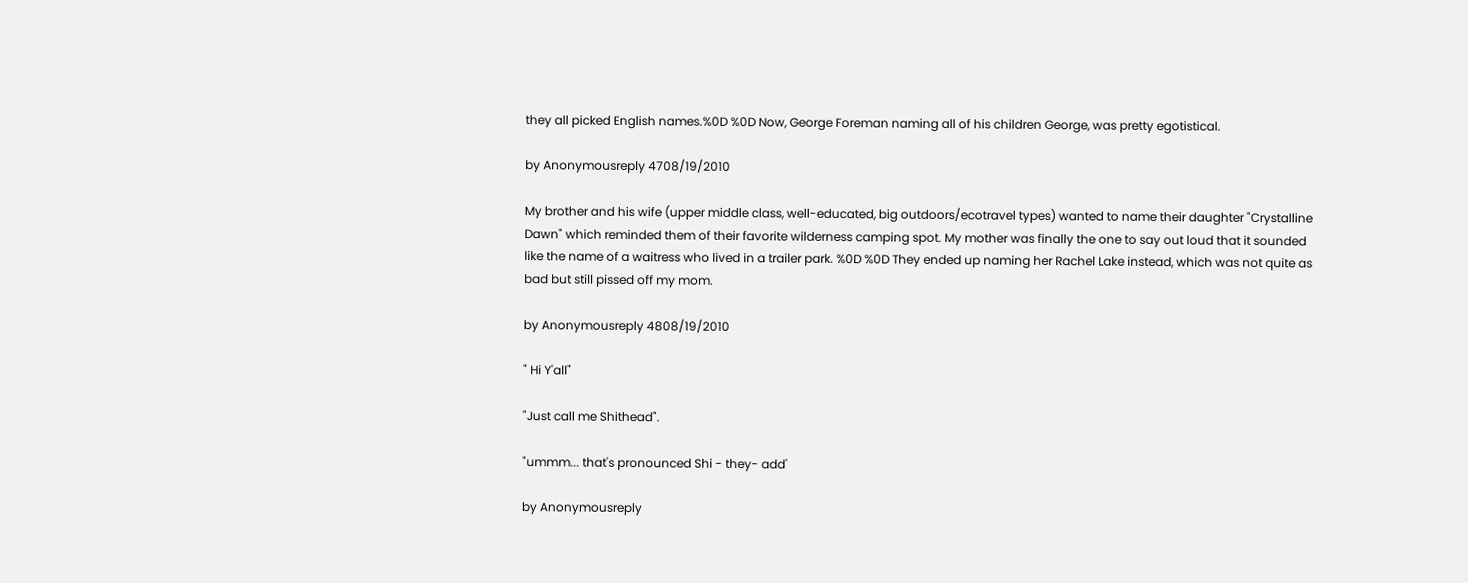they all picked English names.%0D %0D Now, George Foreman naming all of his children George, was pretty egotistical.

by Anonymousreply 4708/19/2010

My brother and his wife (upper middle class, well-educated, big outdoors/ecotravel types) wanted to name their daughter "Crystalline Dawn" which reminded them of their favorite wilderness camping spot. My mother was finally the one to say out loud that it sounded like the name of a waitress who lived in a trailer park. %0D %0D They ended up naming her Rachel Lake instead, which was not quite as bad but still pissed off my mom.

by Anonymousreply 4808/19/2010

" Hi Y'all"

"Just call me Shithead".

"ummm... that's pronounced Shi - they- add'

by Anonymousreply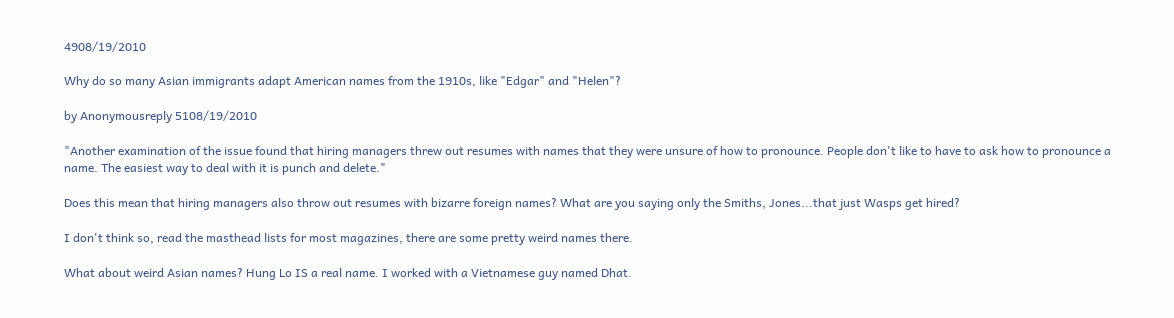4908/19/2010

Why do so many Asian immigrants adapt American names from the 1910s, like "Edgar" and "Helen"?

by Anonymousreply 5108/19/2010

"Another examination of the issue found that hiring managers threw out resumes with names that they were unsure of how to pronounce. People don't like to have to ask how to pronounce a name. The easiest way to deal with it is punch and delete."

Does this mean that hiring managers also throw out resumes with bizarre foreign names? What are you saying only the Smiths, Jones...that just Wasps get hired?

I don't think so, read the masthead lists for most magazines, there are some pretty weird names there.

What about weird Asian names? Hung Lo IS a real name. I worked with a Vietnamese guy named Dhat.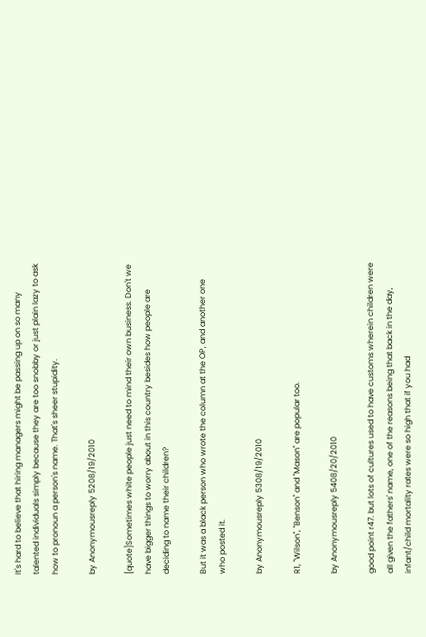It's hard to believe that hiring managers might be passing up on so many talented individuals simply because they are too snobby or just plain lazy to ask how to pronoun a person's name. That's sheer stupidity.

by Anonymousreply 5208/19/2010

[quote]Sometimes white people just need to mind their own business. Don't we have bigger things to worry about in this country besides how people are deciding to name their children?

But it was a black person who wrote the column at the OP, and another one who posted it.

by Anonymousreply 5308/19/2010

R1, "Wilson", "Benson" and "Mason" are popular too.

by Anonymousreply 5408/20/2010

good point r47. but lots of cultures used to have customs wherein children were all given the fathers' name, one of the reasons being that back in the day, infant/child mortality rates were so high that if you had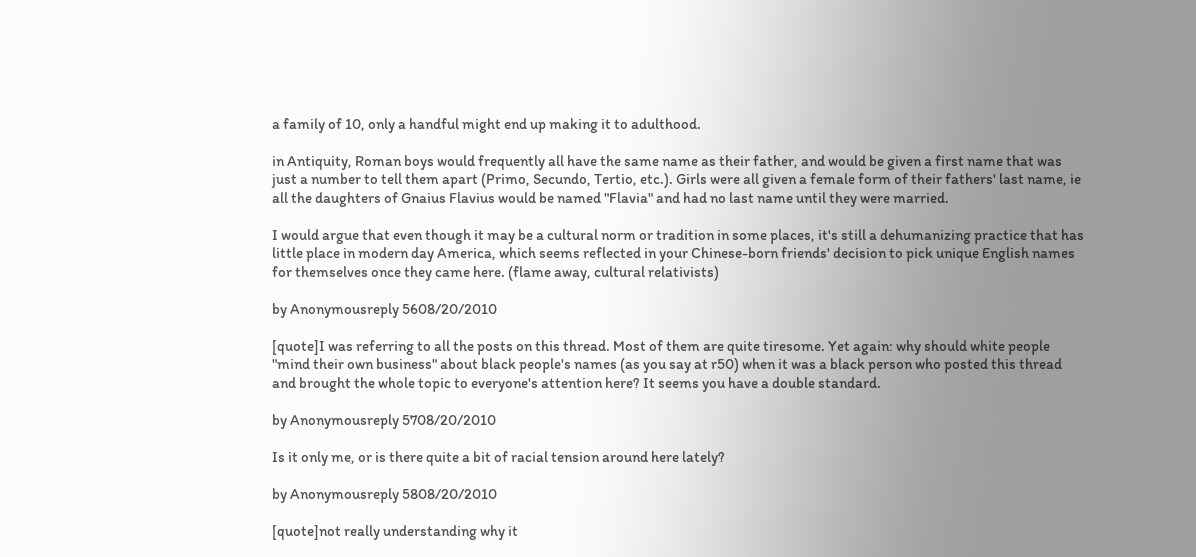a family of 10, only a handful might end up making it to adulthood.

in Antiquity, Roman boys would frequently all have the same name as their father, and would be given a first name that was just a number to tell them apart (Primo, Secundo, Tertio, etc.). Girls were all given a female form of their fathers' last name, ie all the daughters of Gnaius Flavius would be named "Flavia" and had no last name until they were married.

I would argue that even though it may be a cultural norm or tradition in some places, it's still a dehumanizing practice that has little place in modern day America, which seems reflected in your Chinese-born friends' decision to pick unique English names for themselves once they came here. (flame away, cultural relativists)

by Anonymousreply 5608/20/2010

[quote]I was referring to all the posts on this thread. Most of them are quite tiresome. Yet again: why should white people "mind their own business" about black people's names (as you say at r50) when it was a black person who posted this thread and brought the whole topic to everyone's attention here? It seems you have a double standard.

by Anonymousreply 5708/20/2010

Is it only me, or is there quite a bit of racial tension around here lately?

by Anonymousreply 5808/20/2010

[quote]not really understanding why it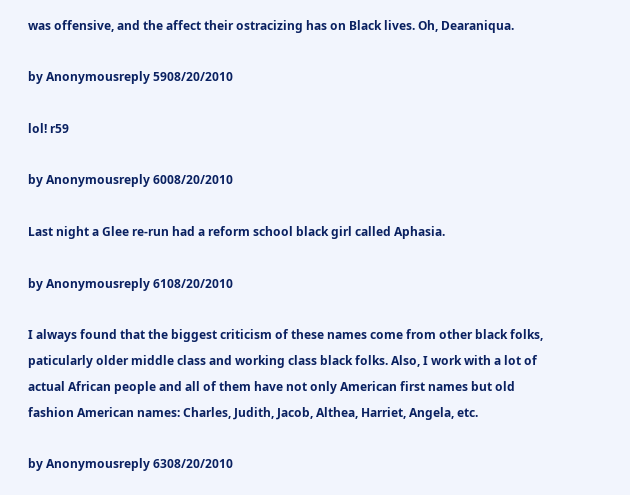was offensive, and the affect their ostracizing has on Black lives. Oh, Dearaniqua.

by Anonymousreply 5908/20/2010

lol! r59

by Anonymousreply 6008/20/2010

Last night a Glee re-run had a reform school black girl called Aphasia.

by Anonymousreply 6108/20/2010

I always found that the biggest criticism of these names come from other black folks, paticularly older middle class and working class black folks. Also, I work with a lot of actual African people and all of them have not only American first names but old fashion American names: Charles, Judith, Jacob, Althea, Harriet, Angela, etc.

by Anonymousreply 6308/20/2010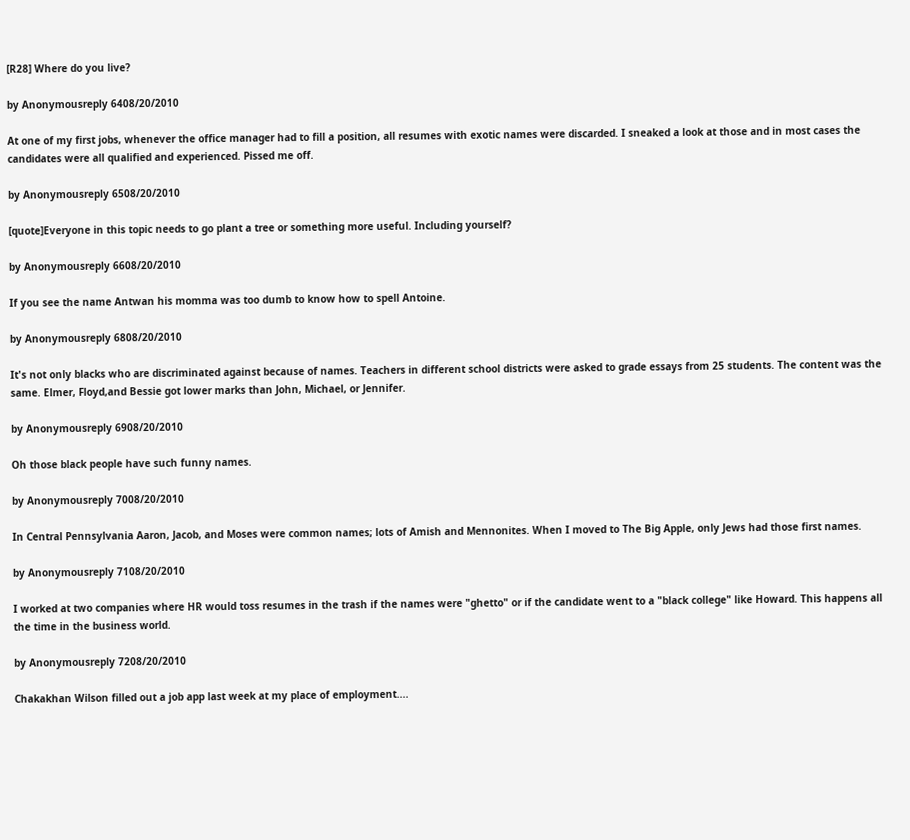[R28] Where do you live?

by Anonymousreply 6408/20/2010

At one of my first jobs, whenever the office manager had to fill a position, all resumes with exotic names were discarded. I sneaked a look at those and in most cases the candidates were all qualified and experienced. Pissed me off.

by Anonymousreply 6508/20/2010

[quote]Everyone in this topic needs to go plant a tree or something more useful. Including yourself?

by Anonymousreply 6608/20/2010

If you see the name Antwan his momma was too dumb to know how to spell Antoine.

by Anonymousreply 6808/20/2010

It's not only blacks who are discriminated against because of names. Teachers in different school districts were asked to grade essays from 25 students. The content was the same. Elmer, Floyd,and Bessie got lower marks than John, Michael, or Jennifer.

by Anonymousreply 6908/20/2010

Oh those black people have such funny names.

by Anonymousreply 7008/20/2010

In Central Pennsylvania Aaron, Jacob, and Moses were common names; lots of Amish and Mennonites. When I moved to The Big Apple, only Jews had those first names.

by Anonymousreply 7108/20/2010

I worked at two companies where HR would toss resumes in the trash if the names were "ghetto" or if the candidate went to a "black college" like Howard. This happens all the time in the business world.

by Anonymousreply 7208/20/2010

Chakakhan Wilson filled out a job app last week at my place of employment....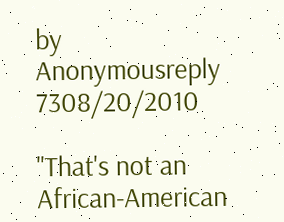by Anonymousreply 7308/20/2010

"That's not an African-American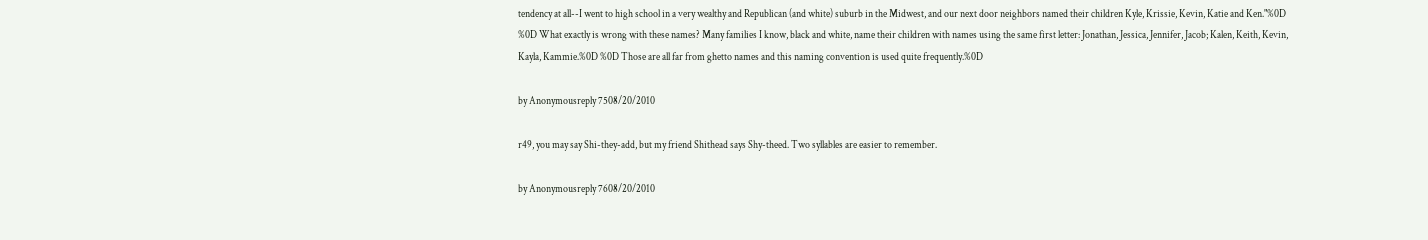tendency at all--I went to high school in a very wealthy and Republican (and white) suburb in the Midwest, and our next door neighbors named their children Kyle, Krissie, Kevin, Katie and Ken."%0D %0D What exactly is wrong with these names? Many families I know, black and white, name their children with names using the same first letter: Jonathan, Jessica, Jennifer, Jacob; Kalen, Keith, Kevin, Kayla, Kammie.%0D %0D Those are all far from ghetto names and this naming convention is used quite frequently.%0D

by Anonymousreply 7508/20/2010

r49, you may say Shi-they-add, but my friend Shithead says Shy-theed. Two syllables are easier to remember.

by Anonymousreply 7608/20/2010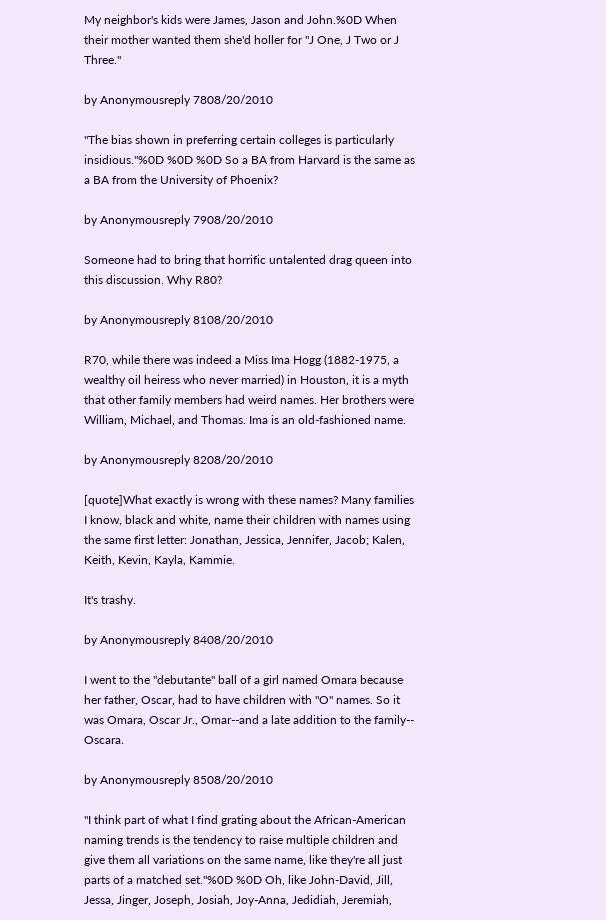My neighbor's kids were James, Jason and John.%0D When their mother wanted them she'd holler for "J One, J Two or J Three."

by Anonymousreply 7808/20/2010

"The bias shown in preferring certain colleges is particularly insidious."%0D %0D %0D So a BA from Harvard is the same as a BA from the University of Phoenix?

by Anonymousreply 7908/20/2010

Someone had to bring that horrific untalented drag queen into this discussion. Why R80?

by Anonymousreply 8108/20/2010

R70, while there was indeed a Miss Ima Hogg (1882-1975, a wealthy oil heiress who never married) in Houston, it is a myth that other family members had weird names. Her brothers were William, Michael, and Thomas. Ima is an old-fashioned name.

by Anonymousreply 8208/20/2010

[quote]What exactly is wrong with these names? Many families I know, black and white, name their children with names using the same first letter: Jonathan, Jessica, Jennifer, Jacob; Kalen, Keith, Kevin, Kayla, Kammie.

It's trashy.

by Anonymousreply 8408/20/2010

I went to the "debutante" ball of a girl named Omara because her father, Oscar, had to have children with "O" names. So it was Omara, Oscar Jr., Omar--and a late addition to the family-- Oscara.

by Anonymousreply 8508/20/2010

"I think part of what I find grating about the African-American naming trends is the tendency to raise multiple children and give them all variations on the same name, like they're all just parts of a matched set."%0D %0D Oh, like John-David, Jill, Jessa, Jinger, Joseph, Josiah, Joy-Anna, Jedidiah, Jeremiah,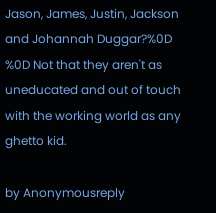Jason, James, Justin, Jackson and Johannah Duggar?%0D %0D Not that they aren't as uneducated and out of touch with the working world as any ghetto kid.

by Anonymousreply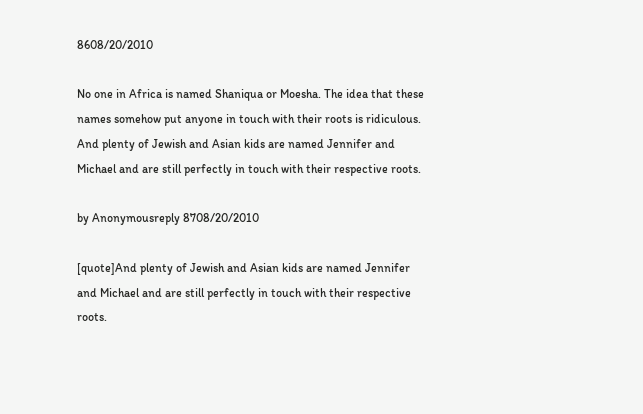8608/20/2010

No one in Africa is named Shaniqua or Moesha. The idea that these names somehow put anyone in touch with their roots is ridiculous. And plenty of Jewish and Asian kids are named Jennifer and Michael and are still perfectly in touch with their respective roots.

by Anonymousreply 8708/20/2010

[quote]And plenty of Jewish and Asian kids are named Jennifer and Michael and are still perfectly in touch with their respective roots.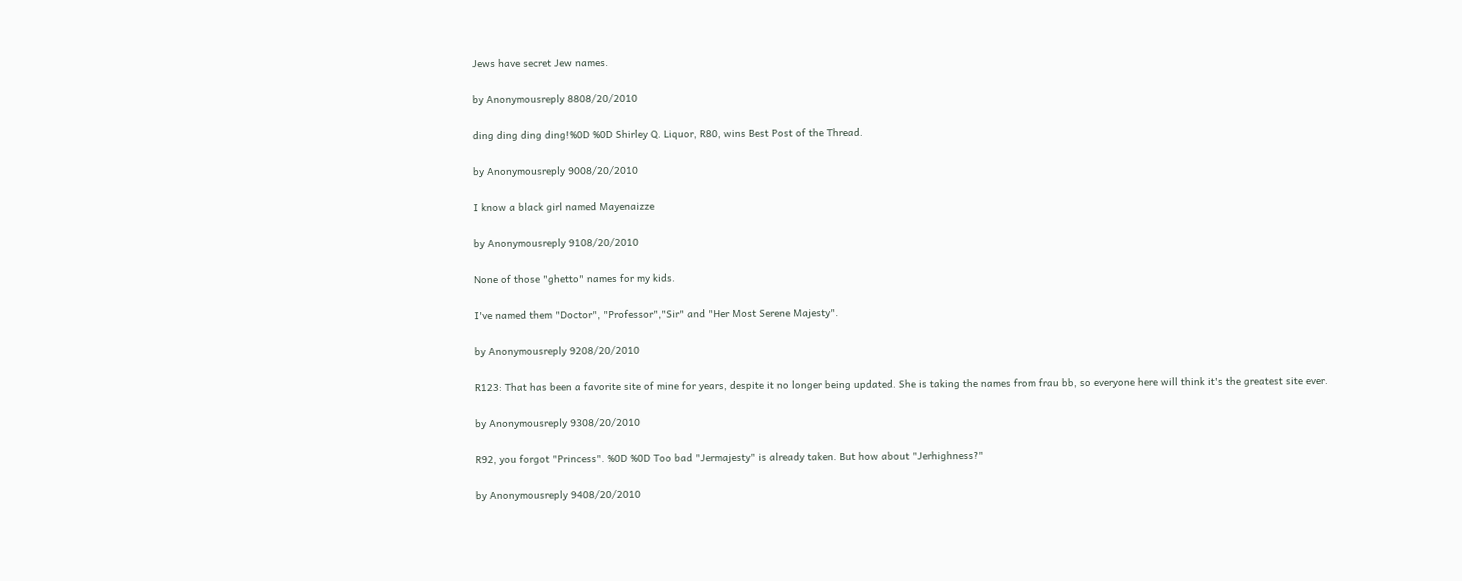Jews have secret Jew names.

by Anonymousreply 8808/20/2010

ding ding ding ding!%0D %0D Shirley Q. Liquor, R80, wins Best Post of the Thread.

by Anonymousreply 9008/20/2010

I know a black girl named Mayenaizze

by Anonymousreply 9108/20/2010

None of those "ghetto" names for my kids.

I've named them "Doctor", "Professor","Sir" and "Her Most Serene Majesty".

by Anonymousreply 9208/20/2010

R123: That has been a favorite site of mine for years, despite it no longer being updated. She is taking the names from frau bb, so everyone here will think it's the greatest site ever.

by Anonymousreply 9308/20/2010

R92, you forgot "Princess". %0D %0D Too bad "Jermajesty" is already taken. But how about "Jerhighness?"

by Anonymousreply 9408/20/2010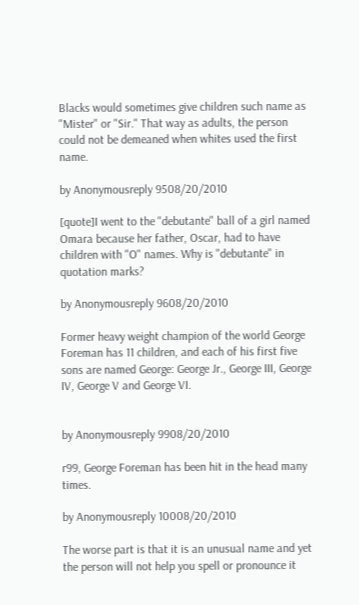Blacks would sometimes give children such name as "Mister" or "Sir." That way as adults, the person could not be demeaned when whites used the first name.

by Anonymousreply 9508/20/2010

[quote]I went to the "debutante" ball of a girl named Omara because her father, Oscar, had to have children with "O" names. Why is "debutante" in quotation marks?

by Anonymousreply 9608/20/2010

Former heavy weight champion of the world George Foreman has 11 children, and each of his first five sons are named George: George Jr., George III, George IV, George V and George VI.


by Anonymousreply 9908/20/2010

r99, George Foreman has been hit in the head many times.

by Anonymousreply 10008/20/2010

The worse part is that it is an unusual name and yet the person will not help you spell or pronounce it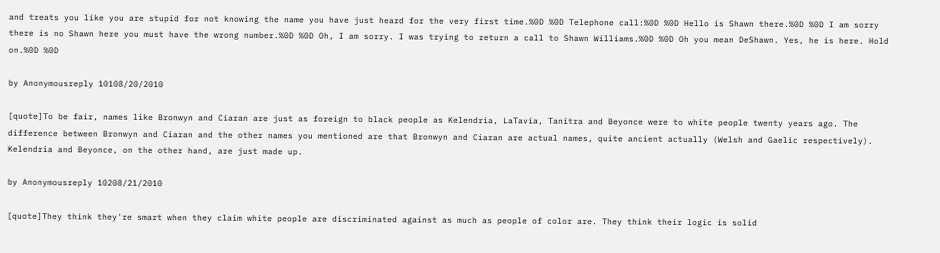and treats you like you are stupid for not knowing the name you have just heard for the very first time.%0D %0D Telephone call:%0D %0D Hello is Shawn there.%0D %0D I am sorry there is no Shawn here you must have the wrong number.%0D %0D Oh, I am sorry. I was trying to return a call to Shawn Williams.%0D %0D Oh you mean DeShawn. Yes, he is here. Hold on.%0D %0D

by Anonymousreply 10108/20/2010

[quote]To be fair, names like Bronwyn and Ciaran are just as foreign to black people as Kelendria, LaTavia, Tanitra and Beyonce were to white people twenty years ago. The difference between Bronwyn and Ciaran and the other names you mentioned are that Bronwyn and Ciaran are actual names, quite ancient actually (Welsh and Gaelic respectively). Kelendria and Beyonce, on the other hand, are just made up.

by Anonymousreply 10208/21/2010

[quote]They think they're smart when they claim white people are discriminated against as much as people of color are. They think their logic is solid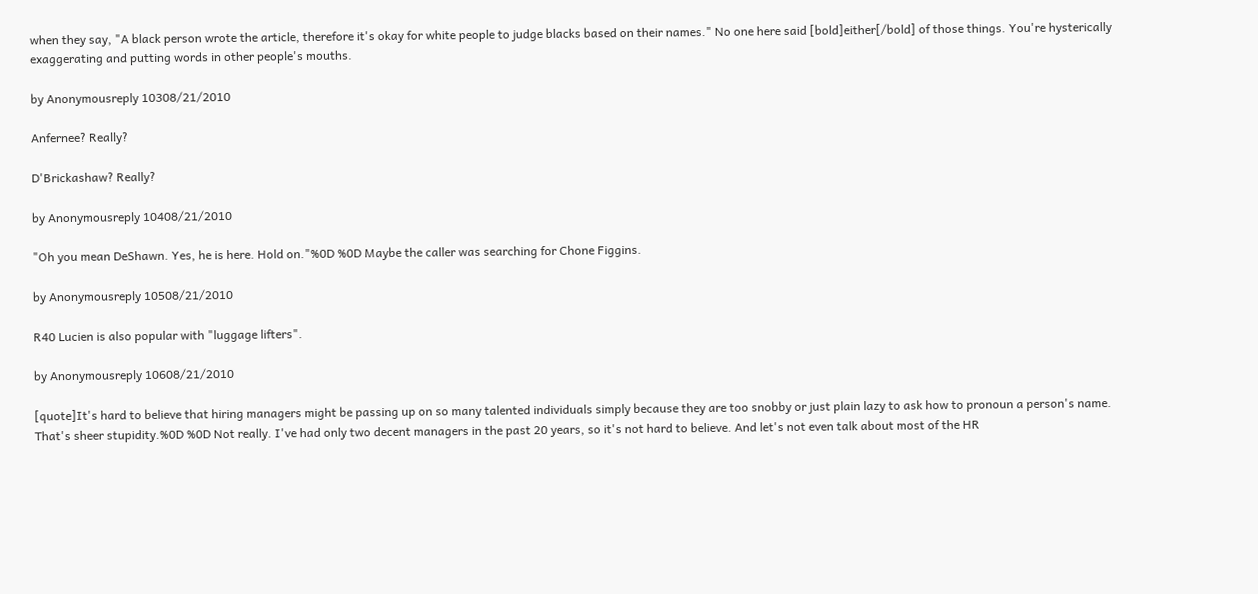when they say, "A black person wrote the article, therefore it's okay for white people to judge blacks based on their names." No one here said [bold]either[/bold] of those things. You're hysterically exaggerating and putting words in other people's mouths.

by Anonymousreply 10308/21/2010

Anfernee? Really?

D'Brickashaw? Really?

by Anonymousreply 10408/21/2010

"Oh you mean DeShawn. Yes, he is here. Hold on."%0D %0D Maybe the caller was searching for Chone Figgins.

by Anonymousreply 10508/21/2010

R40 Lucien is also popular with "luggage lifters".

by Anonymousreply 10608/21/2010

[quote]It's hard to believe that hiring managers might be passing up on so many talented individuals simply because they are too snobby or just plain lazy to ask how to pronoun a person's name. That's sheer stupidity.%0D %0D Not really. I've had only two decent managers in the past 20 years, so it's not hard to believe. And let's not even talk about most of the HR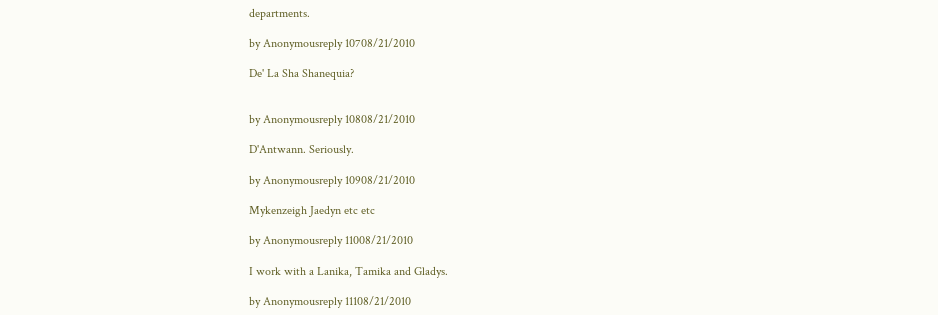departments.

by Anonymousreply 10708/21/2010

De' La Sha Shanequia?


by Anonymousreply 10808/21/2010

D'Antwann. Seriously.

by Anonymousreply 10908/21/2010

Mykenzeigh Jaedyn etc etc

by Anonymousreply 11008/21/2010

I work with a Lanika, Tamika and Gladys.

by Anonymousreply 11108/21/2010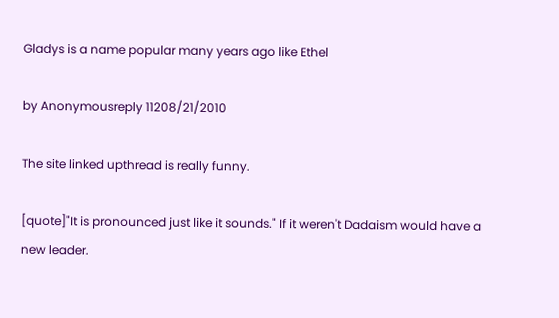Gladys is a name popular many years ago like Ethel

by Anonymousreply 11208/21/2010

The site linked upthread is really funny.

[quote]"It is pronounced just like it sounds." If it weren't Dadaism would have a new leader.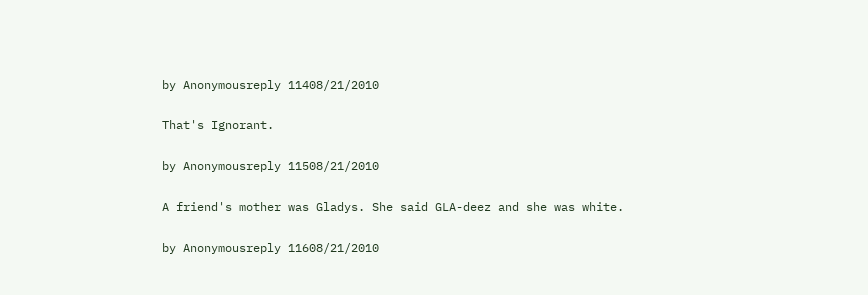by Anonymousreply 11408/21/2010

That's Ignorant.

by Anonymousreply 11508/21/2010

A friend's mother was Gladys. She said GLA-deez and she was white.

by Anonymousreply 11608/21/2010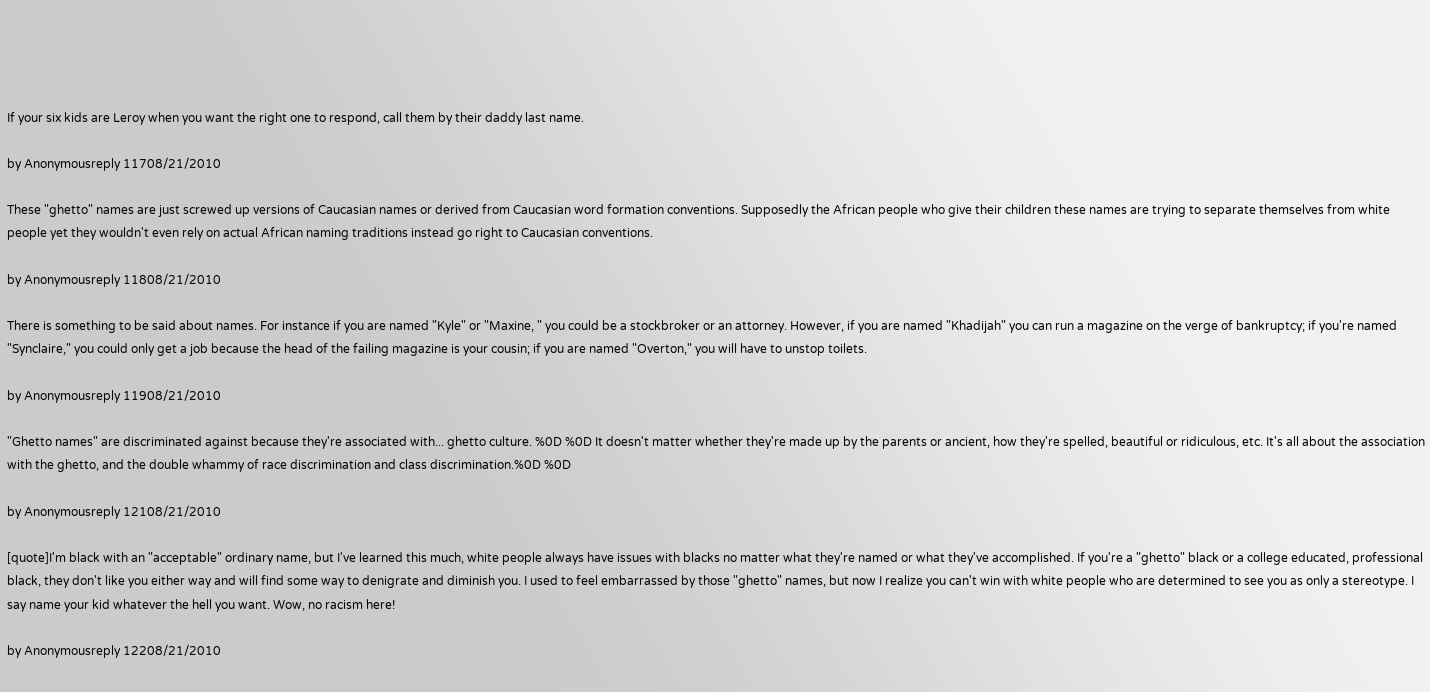If your six kids are Leroy when you want the right one to respond, call them by their daddy last name.

by Anonymousreply 11708/21/2010

These "ghetto" names are just screwed up versions of Caucasian names or derived from Caucasian word formation conventions. Supposedly the African people who give their children these names are trying to separate themselves from white people yet they wouldn't even rely on actual African naming traditions instead go right to Caucasian conventions.

by Anonymousreply 11808/21/2010

There is something to be said about names. For instance if you are named "Kyle" or "Maxine, " you could be a stockbroker or an attorney. However, if you are named "Khadijah" you can run a magazine on the verge of bankruptcy; if you're named "Synclaire," you could only get a job because the head of the failing magazine is your cousin; if you are named "Overton," you will have to unstop toilets.

by Anonymousreply 11908/21/2010

"Ghetto names" are discriminated against because they're associated with... ghetto culture. %0D %0D It doesn't matter whether they're made up by the parents or ancient, how they're spelled, beautiful or ridiculous, etc. It's all about the association with the ghetto, and the double whammy of race discrimination and class discrimination.%0D %0D

by Anonymousreply 12108/21/2010

[quote]I'm black with an "acceptable" ordinary name, but I've learned this much, white people always have issues with blacks no matter what they're named or what they've accomplished. If you're a "ghetto" black or a college educated, professional black, they don't like you either way and will find some way to denigrate and diminish you. I used to feel embarrassed by those "ghetto" names, but now I realize you can't win with white people who are determined to see you as only a stereotype. I say name your kid whatever the hell you want. Wow, no racism here!

by Anonymousreply 12208/21/2010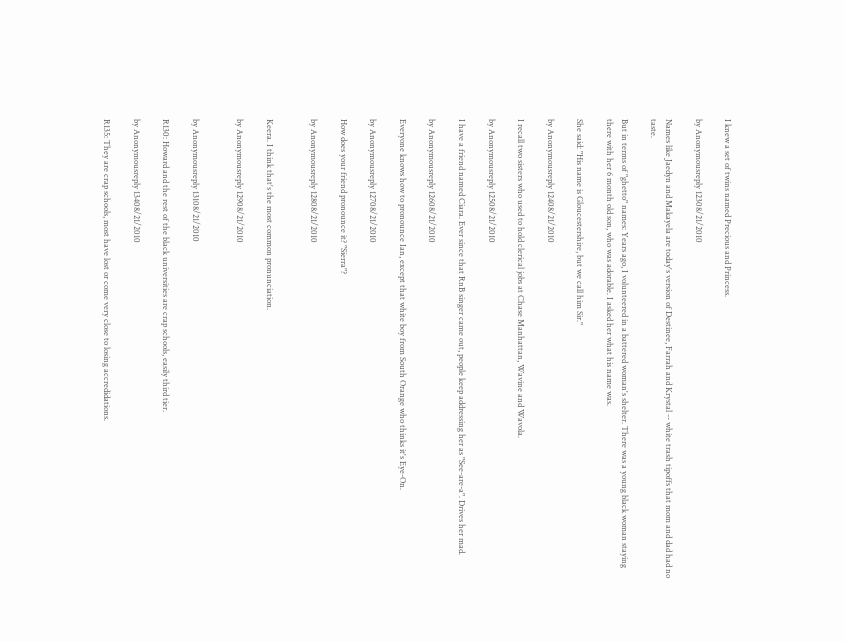I knew a set of twins named Precious and Princess.

by Anonymousreply 12308/21/2010

Names like Jaedyn and Makayela are today's version of Destinee, Farrah and Krystal -- white trash tipoffs that mom and dad had no taste.

But in terms of "ghetto" names: Years ago, I volunteered in a battered woman's shelter. There was a young black woman staying there with her 6 month old son, who was adorable. I asked her what his name was.

She said: "His name is Gloucestershire, but we call him Sir."

by Anonymousreply 12408/21/2010

I recall two sisters who used to hold clerical jobs at Chase Manhattan, Wavine and Wavola.

by Anonymousreply 12508/21/2010

I have a friend named Ciara. Ever since that RnB singer came out, people keep addressing her as "See-are-a". Drives her mad.

by Anonymousreply 12608/21/2010

Everyone knows how to pronounce Ian, except that white boy from South Orange who thinks it's Eye-On.

by Anonymousreply 12708/21/2010

How does your friend pronounce it? "Sierra"?

by Anonymousreply 12808/21/2010


Keera. I think that's the most common pronunciation.

by Anonymousreply 12908/21/2010


by Anonymousreply 13108/21/2010

R130: Howard and the rest of the black universities are crap schools, easily third tier.

by Anonymousreply 13408/21/2010

R135: They are crap schools, most have lost or come very close to losing accredidations.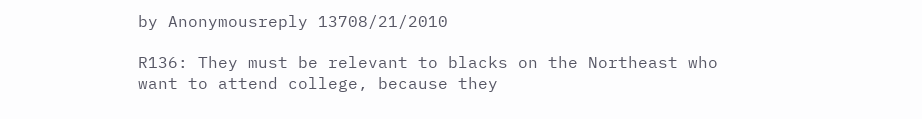by Anonymousreply 13708/21/2010

R136: They must be relevant to blacks on the Northeast who want to attend college, because they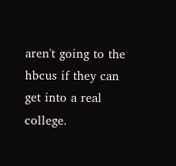aren't going to the hbcus if they can get into a real college.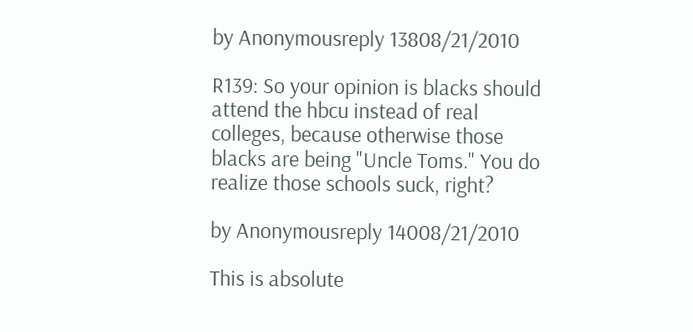by Anonymousreply 13808/21/2010

R139: So your opinion is blacks should attend the hbcu instead of real colleges, because otherwise those blacks are being "Uncle Toms." You do realize those schools suck, right?

by Anonymousreply 14008/21/2010

This is absolute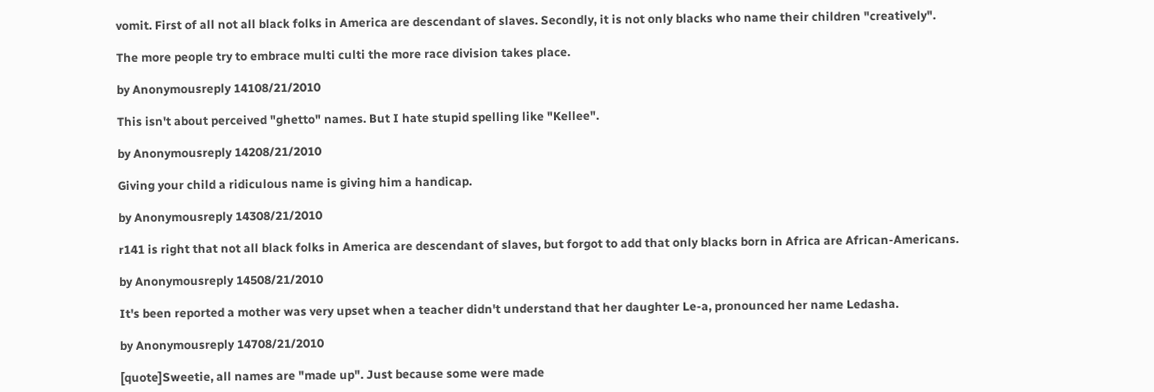vomit. First of all not all black folks in America are descendant of slaves. Secondly, it is not only blacks who name their children "creatively".

The more people try to embrace multi culti the more race division takes place.

by Anonymousreply 14108/21/2010

This isn't about perceived "ghetto" names. But I hate stupid spelling like "Kellee".

by Anonymousreply 14208/21/2010

Giving your child a ridiculous name is giving him a handicap.

by Anonymousreply 14308/21/2010

r141 is right that not all black folks in America are descendant of slaves, but forgot to add that only blacks born in Africa are African-Americans.

by Anonymousreply 14508/21/2010

It's been reported a mother was very upset when a teacher didn't understand that her daughter Le-a, pronounced her name Ledasha.

by Anonymousreply 14708/21/2010

[quote]Sweetie, all names are "made up". Just because some were made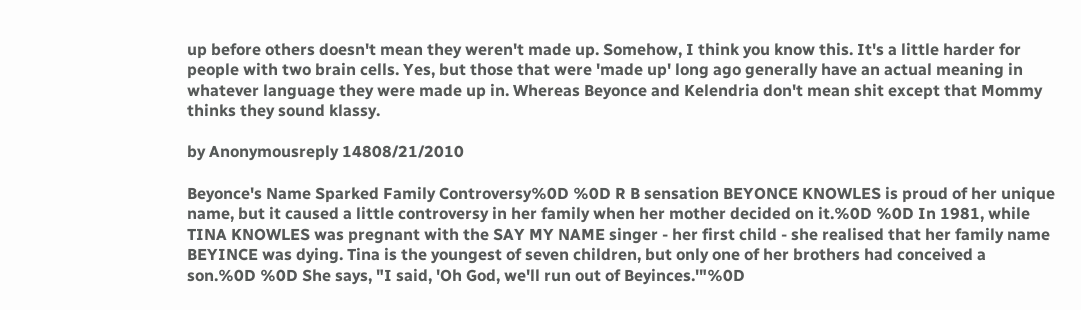up before others doesn't mean they weren't made up. Somehow, I think you know this. It's a little harder for people with two brain cells. Yes, but those that were 'made up' long ago generally have an actual meaning in whatever language they were made up in. Whereas Beyonce and Kelendria don't mean shit except that Mommy thinks they sound klassy.

by Anonymousreply 14808/21/2010

Beyonce's Name Sparked Family Controversy%0D %0D R B sensation BEYONCE KNOWLES is proud of her unique name, but it caused a little controversy in her family when her mother decided on it.%0D %0D In 1981, while TINA KNOWLES was pregnant with the SAY MY NAME singer - her first child - she realised that her family name BEYINCE was dying. Tina is the youngest of seven children, but only one of her brothers had conceived a son.%0D %0D She says, "I said, 'Oh God, we'll run out of Beyinces.'"%0D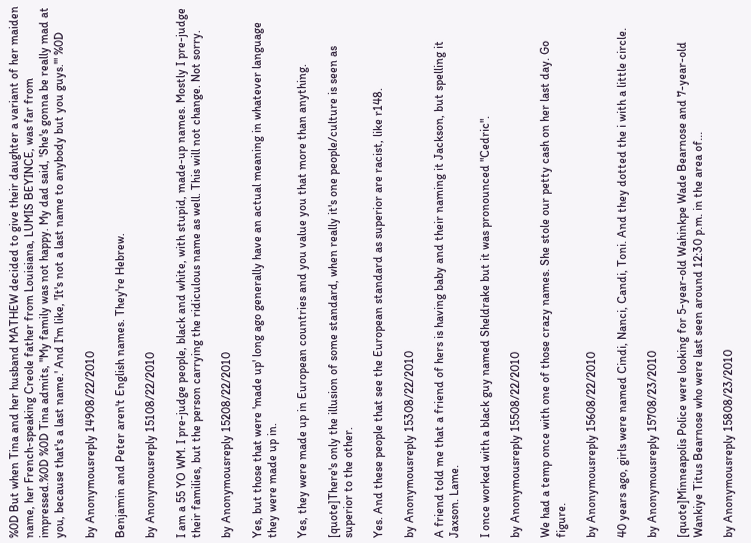%0D But when Tina and her husband MATHEW decided to give their daughter a variant of her maiden name, her French-speaking Creole father from Louisiana, LUMIS BEYINCE, was far from impressed.%0D %0D Tina admits, "My family was not happy. My dad said, 'She's gonna be really mad at you, because that's a last name.' And I'm like, 'It's not a last name to anybody but you guys.'" %0D

by Anonymousreply 14908/22/2010

Benjamin and Peter aren't English names. They're Hebrew.

by Anonymousreply 15108/22/2010

I am a 55 YO WM. I pre-judge people, black and white, with stupid, made-up names. Mostly I pre-judge their families, but the person carrying the ridiculous name as well. This will not change. Not sorry.

by Anonymousreply 15208/22/2010

Yes, but those that were 'made up' long ago generally have an actual meaning in whatever language they were made up in.

Yes, they were made up in European countries and you value you that more than anything.

[quote]There's only the illusion of some standard, when really it's one people/culture is seen as superior to the other.

Yes. And these people that see the European standard as superior are racist, like r148.

by Anonymousreply 15308/22/2010

A friend told me that a friend of hers is having baby and their naming it Jackson, but spelling it Jaxson. Lame.

I once worked with a black guy named Sheldrake but it was pronounced "Cedric".

by Anonymousreply 15508/22/2010

We had a temp once with one of those crazy names. She stole our petty cash on her last day. Go figure.

by Anonymousreply 15608/22/2010

40 years ago, girls were named Cindi, Nanci, Candi, Toni. And they dotted the i with a little circle.

by Anonymousreply 15708/23/2010

[quote]Minneapolis Police were looking for 5-year-old Wahinkpe Wade Bearnose and 7-year-old Wankiye Titus Bearnose who were last seen around 12:30 p.m. in the area of...

by Anonymousreply 15808/23/2010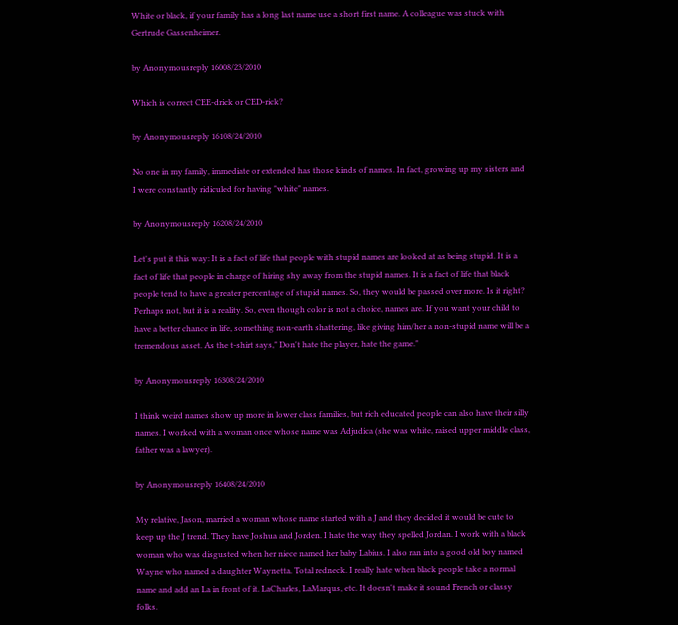White or black, if your family has a long last name use a short first name. A colleague was stuck with Gertrude Gassenheimer.

by Anonymousreply 16008/23/2010

Which is correct CEE-drick or CED-rick?

by Anonymousreply 16108/24/2010

No one in my family, immediate or extended has those kinds of names. In fact, growing up my sisters and I were constantly ridiculed for having "white" names.

by Anonymousreply 16208/24/2010

Let's put it this way: It is a fact of life that people with stupid names are looked at as being stupid. It is a fact of life that people in charge of hiring shy away from the stupid names. It is a fact of life that black people tend to have a greater percentage of stupid names. So, they would be passed over more. Is it right? Perhaps not, but it is a reality. So, even though color is not a choice, names are. If you want your child to have a better chance in life, something non-earth shattering, like giving him/her a non-stupid name will be a tremendous asset. As the t-shirt says," Don't hate the player, hate the game."

by Anonymousreply 16308/24/2010

I think weird names show up more in lower class families, but rich educated people can also have their silly names. I worked with a woman once whose name was Adjudica (she was white, raised upper middle class, father was a lawyer).

by Anonymousreply 16408/24/2010

My relative, Jason, married a woman whose name started with a J and they decided it would be cute to keep up the J trend. They have Joshua and Jorden. I hate the way they spelled Jordan. I work with a black woman who was disgusted when her niece named her baby Labius. I also ran into a good old boy named Wayne who named a daughter Waynetta. Total redneck. I really hate when black people take a normal name and add an La in front of it. LaCharles, LaMarqus, etc. It doesn't make it sound French or classy folks.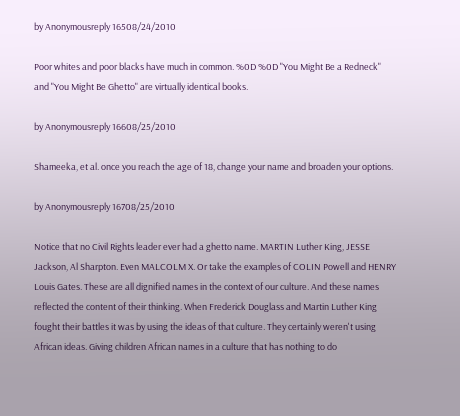by Anonymousreply 16508/24/2010

Poor whites and poor blacks have much in common. %0D %0D "You Might Be a Redneck" and "You Might Be Ghetto" are virtually identical books.

by Anonymousreply 16608/25/2010

Shameeka, et al. once you reach the age of 18, change your name and broaden your options.

by Anonymousreply 16708/25/2010

Notice that no Civil Rights leader ever had a ghetto name. MARTIN Luther King, JESSE Jackson, Al Sharpton. Even MALCOLM X. Or take the examples of COLIN Powell and HENRY Louis Gates. These are all dignified names in the context of our culture. And these names reflected the content of their thinking. When Frederick Douglass and Martin Luther King fought their battles it was by using the ideas of that culture. They certainly weren't using African ideas. Giving children African names in a culture that has nothing to do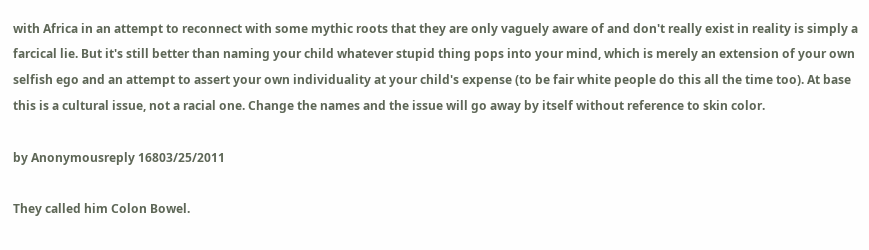with Africa in an attempt to reconnect with some mythic roots that they are only vaguely aware of and don't really exist in reality is simply a farcical lie. But it's still better than naming your child whatever stupid thing pops into your mind, which is merely an extension of your own selfish ego and an attempt to assert your own individuality at your child's expense (to be fair white people do this all the time too). At base this is a cultural issue, not a racial one. Change the names and the issue will go away by itself without reference to skin color.

by Anonymousreply 16803/25/2011

They called him Colon Bowel.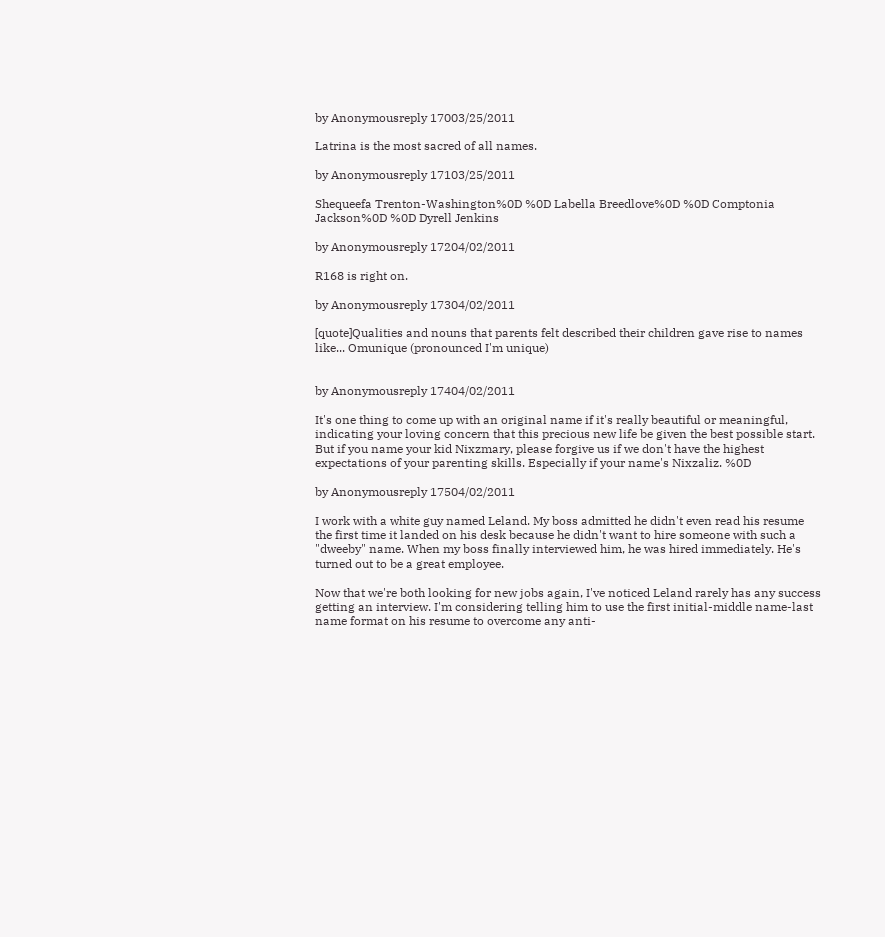by Anonymousreply 17003/25/2011

Latrina is the most sacred of all names.

by Anonymousreply 17103/25/2011

Shequeefa Trenton-Washington%0D %0D Labella Breedlove%0D %0D Comptonia Jackson%0D %0D Dyrell Jenkins

by Anonymousreply 17204/02/2011

R168 is right on.

by Anonymousreply 17304/02/2011

[quote]Qualities and nouns that parents felt described their children gave rise to names like... Omunique (pronounced I'm unique)


by Anonymousreply 17404/02/2011

It's one thing to come up with an original name if it's really beautiful or meaningful, indicating your loving concern that this precious new life be given the best possible start. But if you name your kid Nixzmary, please forgive us if we don't have the highest expectations of your parenting skills. Especially if your name's Nixzaliz. %0D

by Anonymousreply 17504/02/2011

I work with a white guy named Leland. My boss admitted he didn't even read his resume the first time it landed on his desk because he didn't want to hire someone with such a "dweeby" name. When my boss finally interviewed him, he was hired immediately. He's turned out to be a great employee.

Now that we're both looking for new jobs again, I've noticed Leland rarely has any success getting an interview. I'm considering telling him to use the first initial-middle name-last name format on his resume to overcome any anti-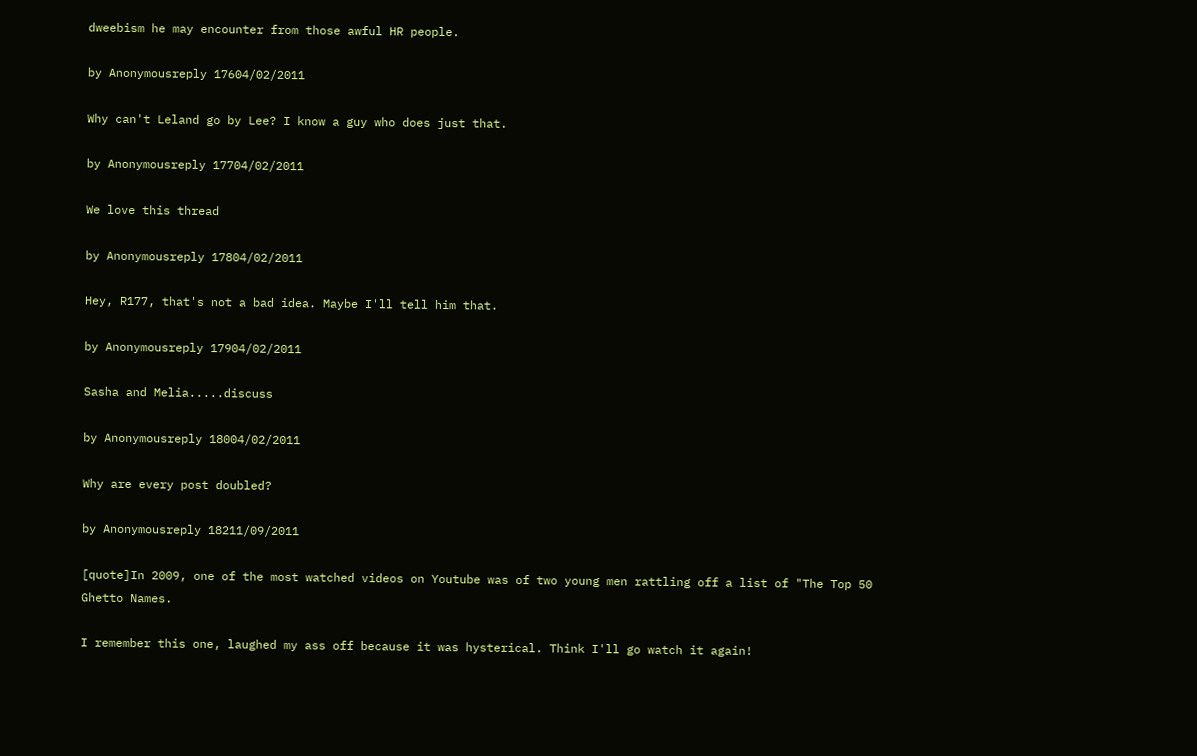dweebism he may encounter from those awful HR people.

by Anonymousreply 17604/02/2011

Why can't Leland go by Lee? I know a guy who does just that.

by Anonymousreply 17704/02/2011

We love this thread

by Anonymousreply 17804/02/2011

Hey, R177, that's not a bad idea. Maybe I'll tell him that.

by Anonymousreply 17904/02/2011

Sasha and Melia.....discuss

by Anonymousreply 18004/02/2011

Why are every post doubled?

by Anonymousreply 18211/09/2011

[quote]In 2009, one of the most watched videos on Youtube was of two young men rattling off a list of "The Top 50 Ghetto Names.

I remember this one, laughed my ass off because it was hysterical. Think I'll go watch it again!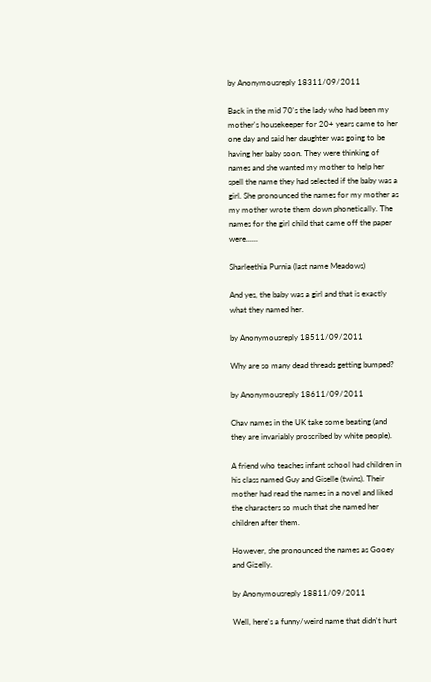by Anonymousreply 18311/09/2011

Back in the mid 70's the lady who had been my mother's housekeeper for 20+ years came to her one day and said her daughter was going to be having her baby soon. They were thinking of names and she wanted my mother to help her spell the name they had selected if the baby was a girl. She pronounced the names for my mother as my mother wrote them down phonetically. The names for the girl child that came off the paper were......

Sharleethia Purnia (last name Meadows)

And yes, the baby was a girl and that is exactly what they named her.

by Anonymousreply 18511/09/2011

Why are so many dead threads getting bumped?

by Anonymousreply 18611/09/2011

Chav names in the UK take some beating (and they are invariably proscribed by white people).

A friend who teaches infant school had children in his class named Guy and Giselle (twins). Their mother had read the names in a novel and liked the characters so much that she named her children after them.

However, she pronounced the names as Gooey and Gizelly.

by Anonymousreply 18811/09/2011

Well, here's a funny/weird name that didn't hurt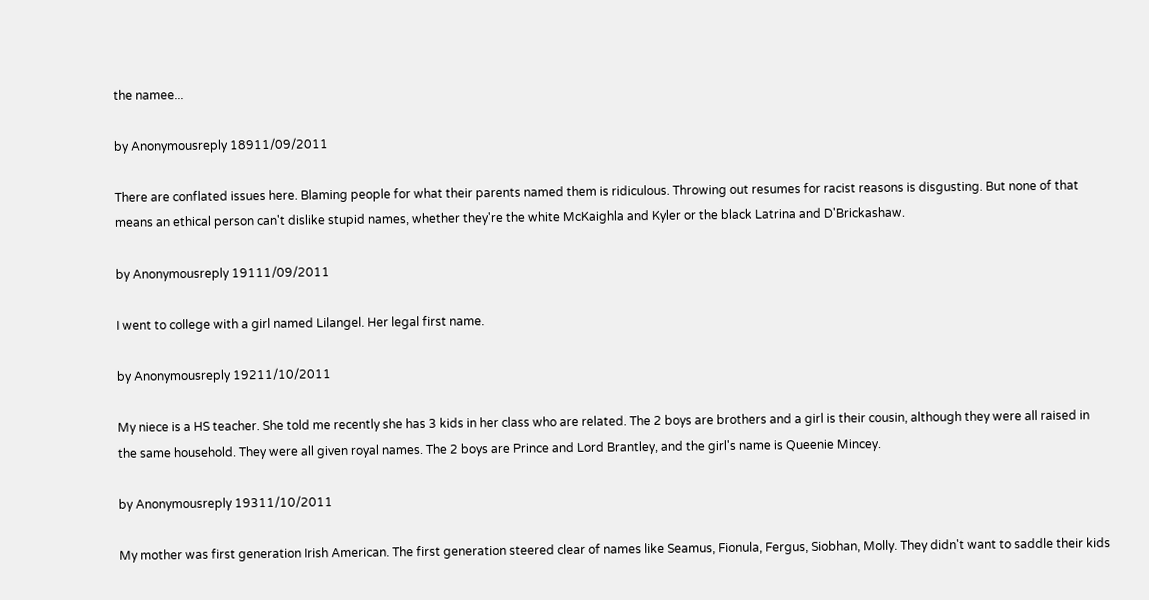the namee...

by Anonymousreply 18911/09/2011

There are conflated issues here. Blaming people for what their parents named them is ridiculous. Throwing out resumes for racist reasons is disgusting. But none of that means an ethical person can't dislike stupid names, whether they're the white McKaighla and Kyler or the black Latrina and D'Brickashaw.

by Anonymousreply 19111/09/2011

I went to college with a girl named Lilangel. Her legal first name.

by Anonymousreply 19211/10/2011

My niece is a HS teacher. She told me recently she has 3 kids in her class who are related. The 2 boys are brothers and a girl is their cousin, although they were all raised in the same household. They were all given royal names. The 2 boys are Prince and Lord Brantley, and the girl's name is Queenie Mincey.

by Anonymousreply 19311/10/2011

My mother was first generation Irish American. The first generation steered clear of names like Seamus, Fionula, Fergus, Siobhan, Molly. They didn't want to saddle their kids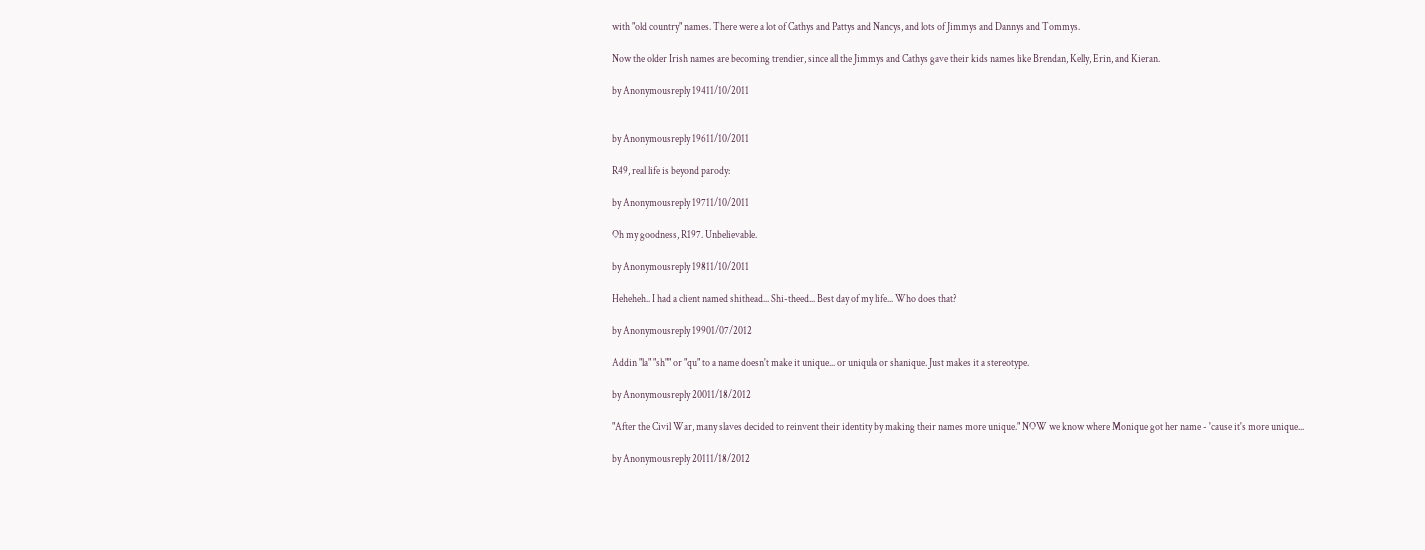with "old country" names. There were a lot of Cathys and Pattys and Nancys, and lots of Jimmys and Dannys and Tommys.

Now the older Irish names are becoming trendier, since all the Jimmys and Cathys gave their kids names like Brendan, Kelly, Erin, and Kieran.

by Anonymousreply 19411/10/2011


by Anonymousreply 19611/10/2011

R49, real life is beyond parody:

by Anonymousreply 19711/10/2011

Oh my goodness, R197. Unbelievable.

by Anonymousreply 19811/10/2011

Heheheh.. I had a client named shithead... Shi-theed... Best day of my life... Who does that?

by Anonymousreply 19901/07/2012

Addin "la" "sh"" or "qu" to a name doesn't make it unique... or uniqula or shanique. Just makes it a stereotype.

by Anonymousreply 20011/18/2012

"After the Civil War, many slaves decided to reinvent their identity by making their names more unique." NOW we know where Monique got her name - 'cause it's more unique...

by Anonymousreply 20111/18/2012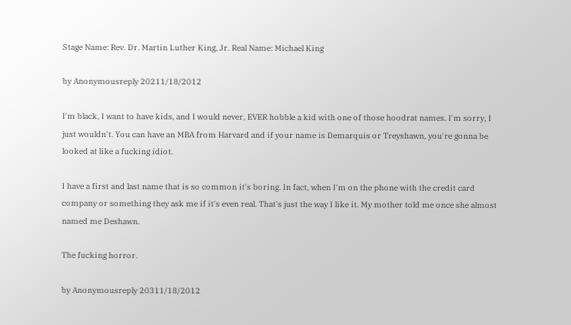Stage Name: Rev. Dr. Martin Luther King, Jr. Real Name: Michael King

by Anonymousreply 20211/18/2012

I'm black, I want to have kids, and I would never, EVER hobble a kid with one of those hoodrat names. I'm sorry, I just wouldn't. You can have an MBA from Harvard and if your name is Demarquis or Treyshawn, you're gonna be looked at like a fucking idiot.

I have a first and last name that is so common it's boring. In fact, when I'm on the phone with the credit card company or something they ask me if it's even real. That's just the way I like it. My mother told me once she almost named me Deshawn.

The fucking horror.

by Anonymousreply 20311/18/2012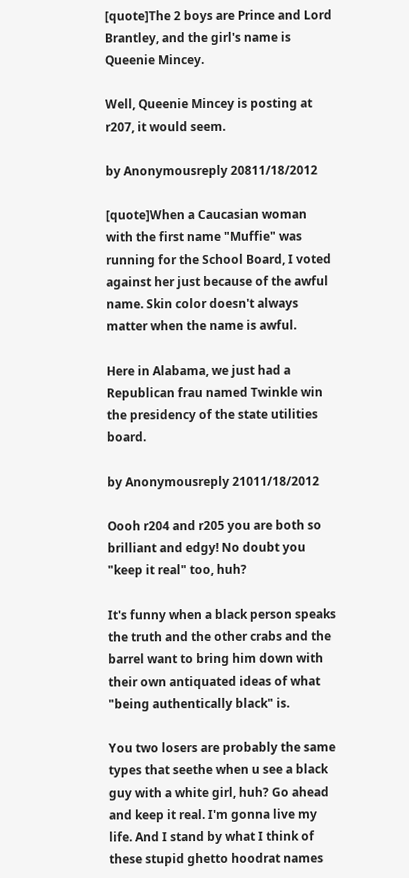[quote]The 2 boys are Prince and Lord Brantley, and the girl's name is Queenie Mincey.

Well, Queenie Mincey is posting at r207, it would seem.

by Anonymousreply 20811/18/2012

[quote]When a Caucasian woman with the first name "Muffie" was running for the School Board, I voted against her just because of the awful name. Skin color doesn't always matter when the name is awful.

Here in Alabama, we just had a Republican frau named Twinkle win the presidency of the state utilities board.

by Anonymousreply 21011/18/2012

Oooh r204 and r205 you are both so brilliant and edgy! No doubt you "keep it real" too, huh?

It's funny when a black person speaks the truth and the other crabs and the barrel want to bring him down with their own antiquated ideas of what "being authentically black" is.

You two losers are probably the same types that seethe when u see a black guy with a white girl, huh? Go ahead and keep it real. I'm gonna live my life. And I stand by what I think of these stupid ghetto hoodrat names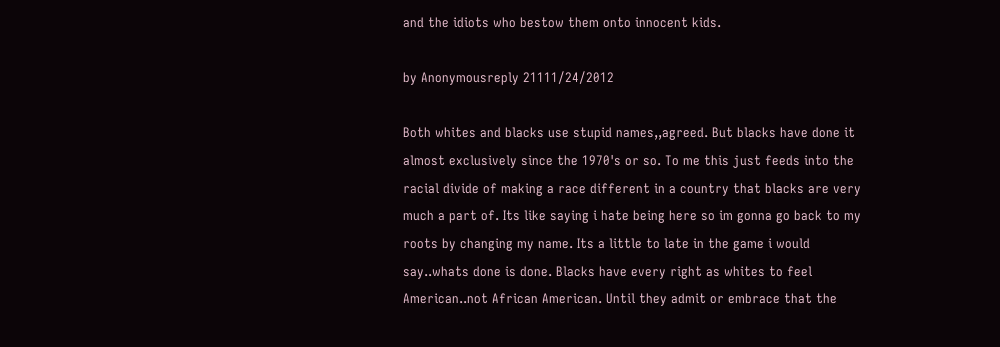and the idiots who bestow them onto innocent kids.

by Anonymousreply 21111/24/2012

Both whites and blacks use stupid names,,agreed. But blacks have done it almost exclusively since the 1970's or so. To me this just feeds into the racial divide of making a race different in a country that blacks are very much a part of. Its like saying i hate being here so im gonna go back to my roots by changing my name. Its a little to late in the game i would say..whats done is done. Blacks have every right as whites to feel American..not African American. Until they admit or embrace that the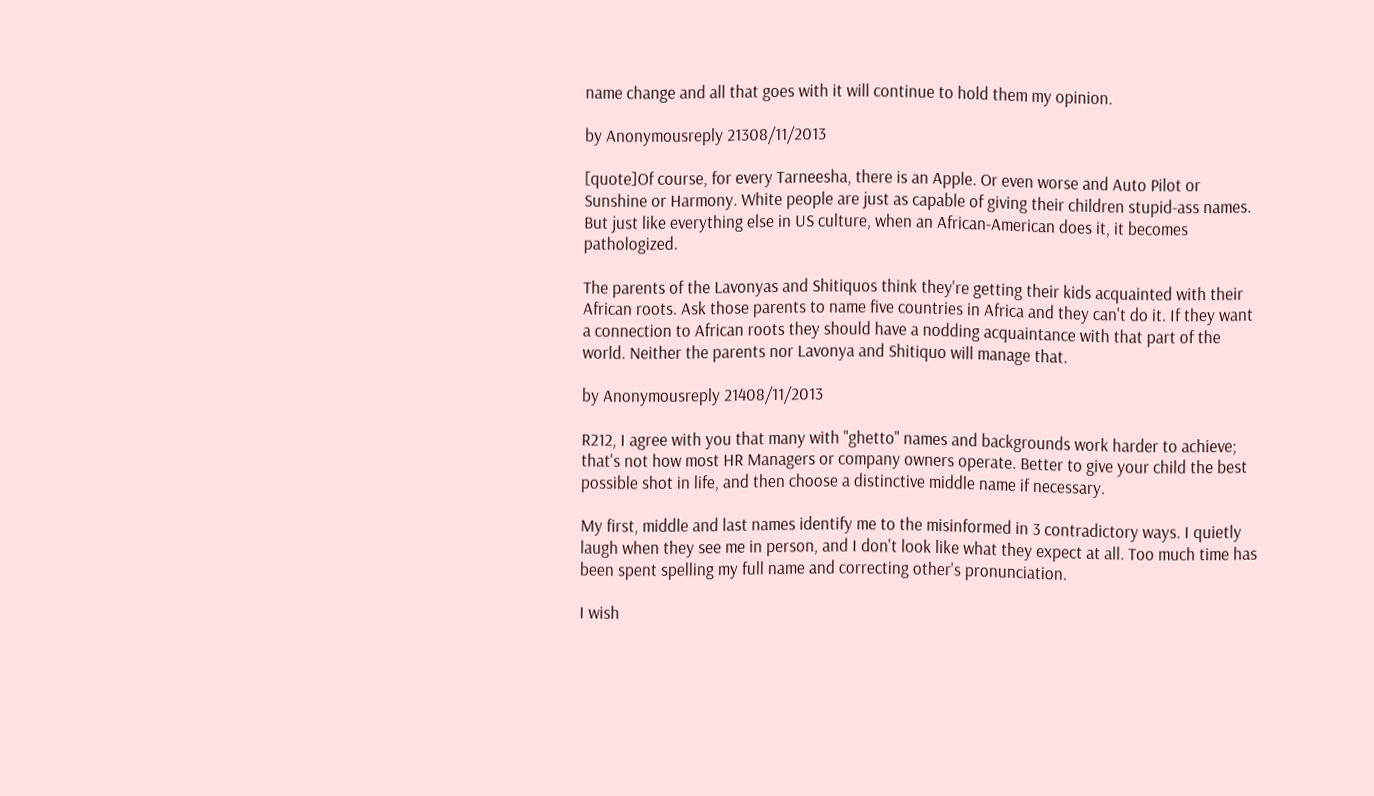name change and all that goes with it will continue to hold them my opinion.

by Anonymousreply 21308/11/2013

[quote]Of course, for every Tarneesha, there is an Apple. Or even worse and Auto Pilot or Sunshine or Harmony. White people are just as capable of giving their children stupid-ass names. But just like everything else in US culture, when an African-American does it, it becomes pathologized.

The parents of the Lavonyas and Shitiquos think they're getting their kids acquainted with their African roots. Ask those parents to name five countries in Africa and they can't do it. If they want a connection to African roots they should have a nodding acquaintance with that part of the world. Neither the parents nor Lavonya and Shitiquo will manage that.

by Anonymousreply 21408/11/2013

R212, I agree with you that many with "ghetto" names and backgrounds work harder to achieve; that's not how most HR Managers or company owners operate. Better to give your child the best possible shot in life, and then choose a distinctive middle name if necessary.

My first, middle and last names identify me to the misinformed in 3 contradictory ways. I quietly laugh when they see me in person, and I don't look like what they expect at all. Too much time has been spent spelling my full name and correcting other's pronunciation.

I wish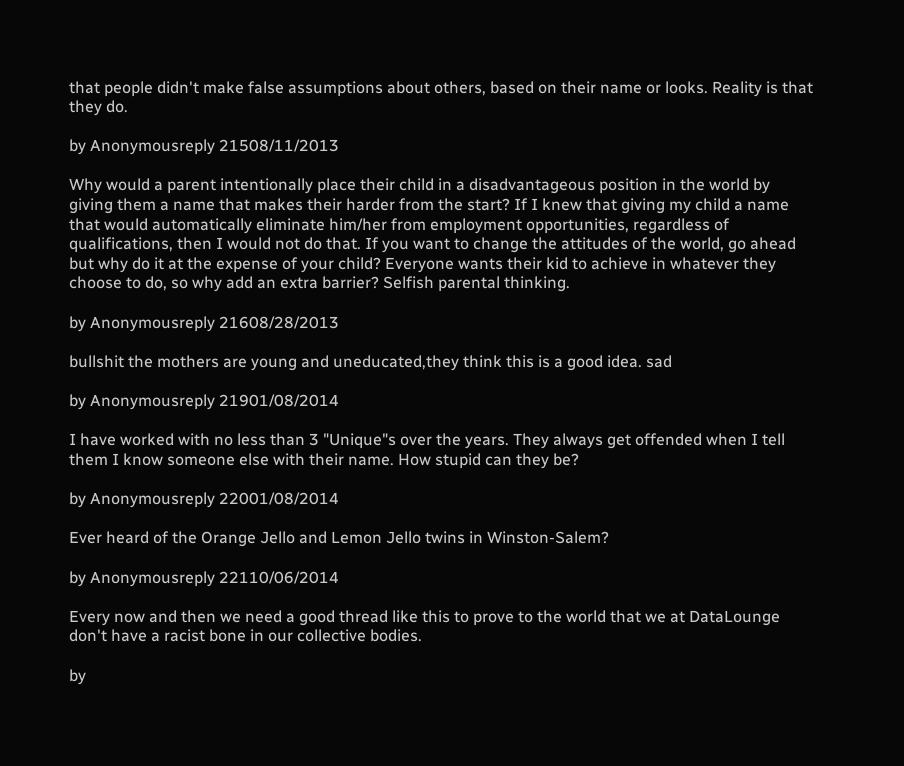that people didn't make false assumptions about others, based on their name or looks. Reality is that they do.

by Anonymousreply 21508/11/2013

Why would a parent intentionally place their child in a disadvantageous position in the world by giving them a name that makes their harder from the start? If I knew that giving my child a name that would automatically eliminate him/her from employment opportunities, regardless of qualifications, then I would not do that. If you want to change the attitudes of the world, go ahead but why do it at the expense of your child? Everyone wants their kid to achieve in whatever they choose to do, so why add an extra barrier? Selfish parental thinking.

by Anonymousreply 21608/28/2013

bullshit the mothers are young and uneducated,they think this is a good idea. sad

by Anonymousreply 21901/08/2014

I have worked with no less than 3 "Unique"s over the years. They always get offended when I tell them I know someone else with their name. How stupid can they be?

by Anonymousreply 22001/08/2014

Ever heard of the Orange Jello and Lemon Jello twins in Winston-Salem?

by Anonymousreply 22110/06/2014

Every now and then we need a good thread like this to prove to the world that we at DataLounge don't have a racist bone in our collective bodies.

by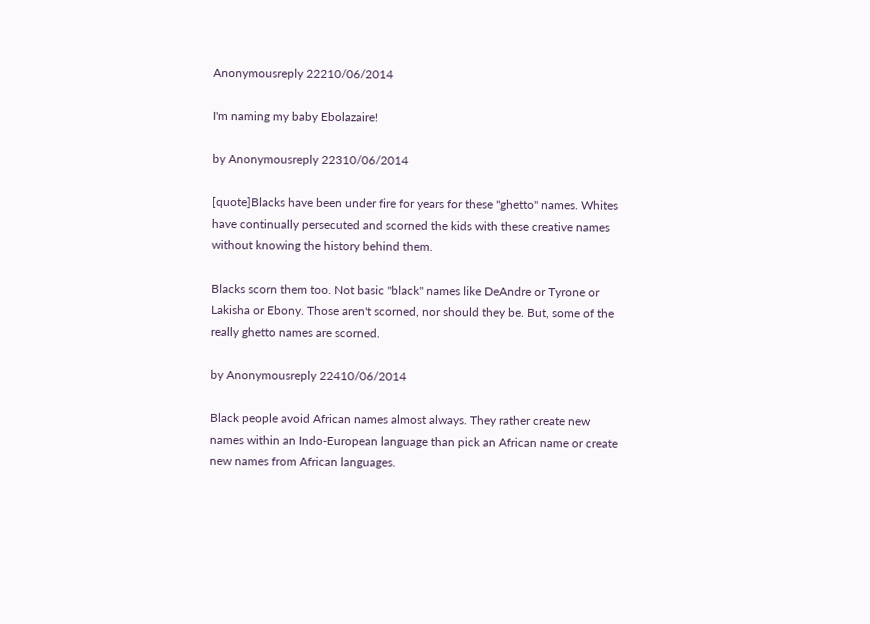Anonymousreply 22210/06/2014

I'm naming my baby Ebolazaire!

by Anonymousreply 22310/06/2014

[quote]Blacks have been under fire for years for these "ghetto" names. Whites have continually persecuted and scorned the kids with these creative names without knowing the history behind them.

Blacks scorn them too. Not basic "black" names like DeAndre or Tyrone or Lakisha or Ebony. Those aren't scorned, nor should they be. But, some of the really ghetto names are scorned.

by Anonymousreply 22410/06/2014

Black people avoid African names almost always. They rather create new names within an Indo-European language than pick an African name or create new names from African languages.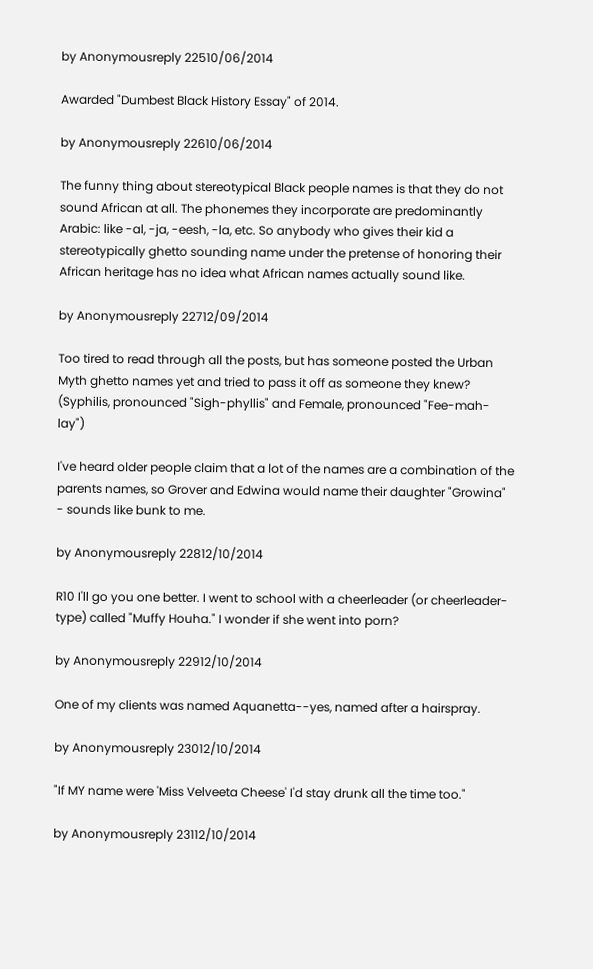by Anonymousreply 22510/06/2014

Awarded "Dumbest Black History Essay" of 2014.

by Anonymousreply 22610/06/2014

The funny thing about stereotypical Black people names is that they do not sound African at all. The phonemes they incorporate are predominantly Arabic: like -al, -ja, -eesh, -la, etc. So anybody who gives their kid a stereotypically ghetto sounding name under the pretense of honoring their African heritage has no idea what African names actually sound like.

by Anonymousreply 22712/09/2014

Too tired to read through all the posts, but has someone posted the Urban Myth ghetto names yet and tried to pass it off as someone they knew? (Syphilis, pronounced "Sigh-phyllis" and Female, pronounced "Fee-mah-lay")

I've heard older people claim that a lot of the names are a combination of the parents names, so Grover and Edwina would name their daughter "Growina" - sounds like bunk to me.

by Anonymousreply 22812/10/2014

R10 I'll go you one better. I went to school with a cheerleader (or cheerleader-type) called "Muffy Houha." I wonder if she went into porn?

by Anonymousreply 22912/10/2014

One of my clients was named Aquanetta--yes, named after a hairspray.

by Anonymousreply 23012/10/2014

"If MY name were 'Miss Velveeta Cheese' I'd stay drunk all the time too."

by Anonymousreply 23112/10/2014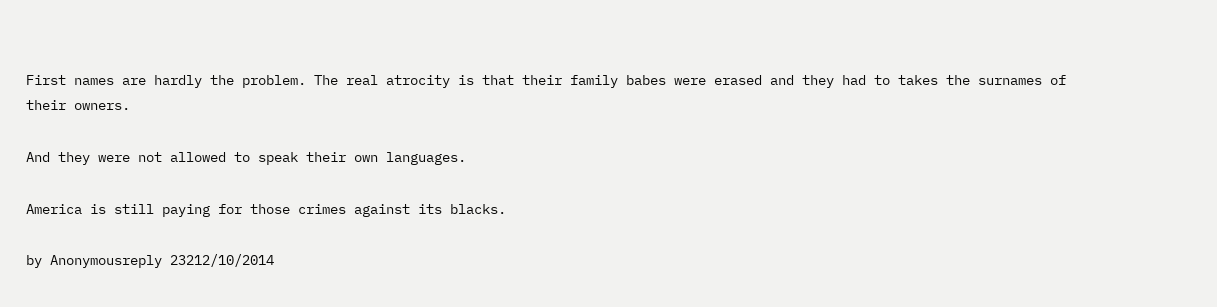First names are hardly the problem. The real atrocity is that their family babes were erased and they had to takes the surnames of their owners.

And they were not allowed to speak their own languages.

America is still paying for those crimes against its blacks.

by Anonymousreply 23212/10/2014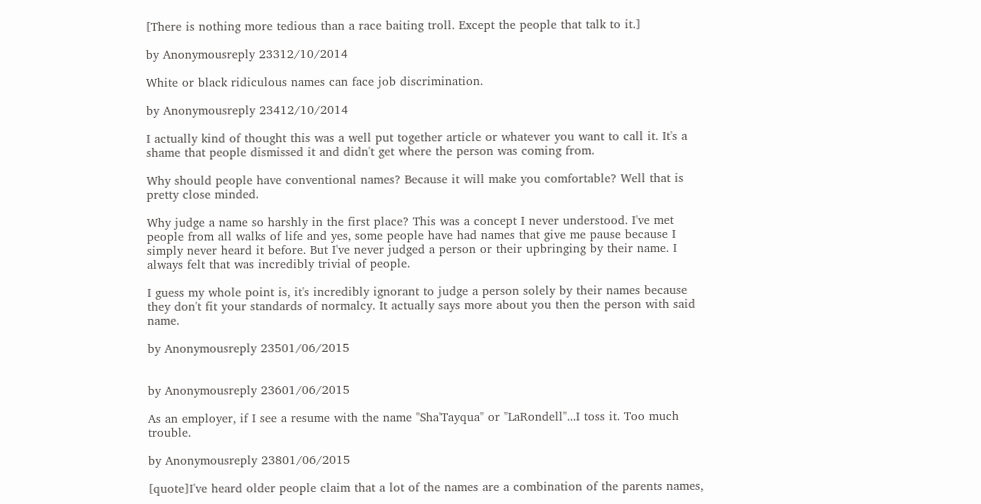[There is nothing more tedious than a race baiting troll. Except the people that talk to it.]

by Anonymousreply 23312/10/2014

White or black ridiculous names can face job discrimination.

by Anonymousreply 23412/10/2014

I actually kind of thought this was a well put together article or whatever you want to call it. It's a shame that people dismissed it and didn't get where the person was coming from.

Why should people have conventional names? Because it will make you comfortable? Well that is pretty close minded.

Why judge a name so harshly in the first place? This was a concept I never understood. I've met people from all walks of life and yes, some people have had names that give me pause because I simply never heard it before. But I've never judged a person or their upbringing by their name. I always felt that was incredibly trivial of people.

I guess my whole point is, it's incredibly ignorant to judge a person solely by their names because they don't fit your standards of normalcy. It actually says more about you then the person with said name.

by Anonymousreply 23501/06/2015


by Anonymousreply 23601/06/2015

As an employer, if I see a resume with the name "Sha'Tayqua" or "LaRondell"...I toss it. Too much trouble.

by Anonymousreply 23801/06/2015

[quote]I've heard older people claim that a lot of the names are a combination of the parents names,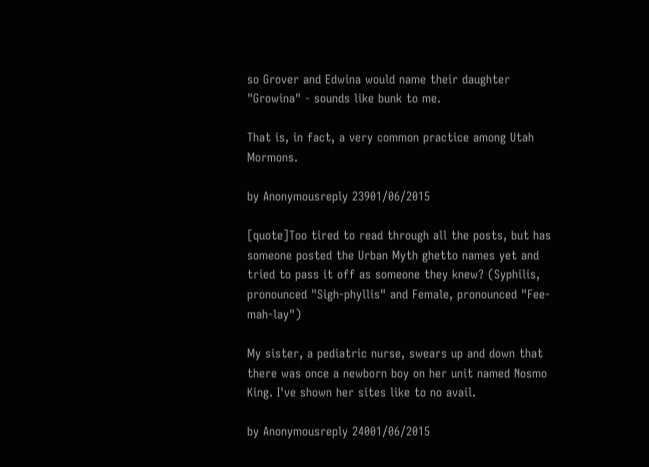so Grover and Edwina would name their daughter "Growina" - sounds like bunk to me.

That is, in fact, a very common practice among Utah Mormons.

by Anonymousreply 23901/06/2015

[quote]Too tired to read through all the posts, but has someone posted the Urban Myth ghetto names yet and tried to pass it off as someone they knew? (Syphilis, pronounced "Sigh-phyllis" and Female, pronounced "Fee-mah-lay")

My sister, a pediatric nurse, swears up and down that there was once a newborn boy on her unit named Nosmo King. I've shown her sites like to no avail.

by Anonymousreply 24001/06/2015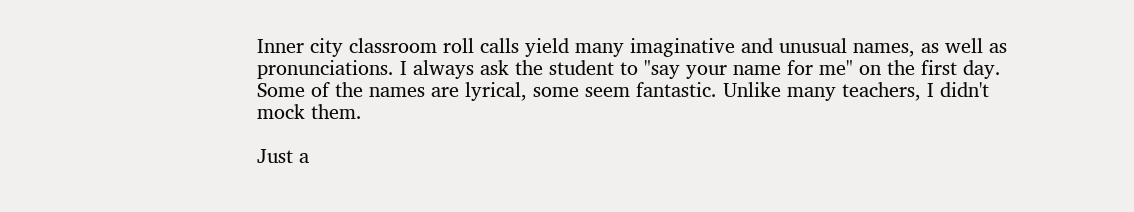Inner city classroom roll calls yield many imaginative and unusual names, as well as pronunciations. I always ask the student to "say your name for me" on the first day. Some of the names are lyrical, some seem fantastic. Unlike many teachers, I didn't mock them.

Just a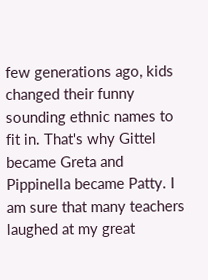few generations ago, kids changed their funny sounding ethnic names to fit in. That's why Gittel became Greta and Pippinella became Patty. I am sure that many teachers laughed at my great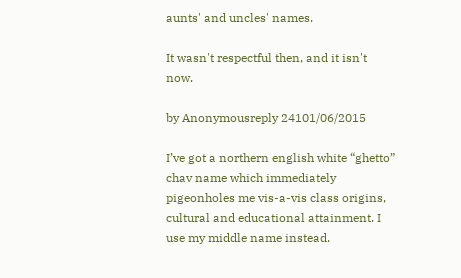aunts' and uncles' names.

It wasn't respectful then, and it isn't now.

by Anonymousreply 24101/06/2015

I’ve got a northern english white “ghetto” chav name which immediately pigeonholes me vis-a-vis class origins, cultural and educational attainment. I use my middle name instead.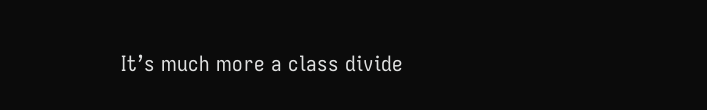It’s much more a class divide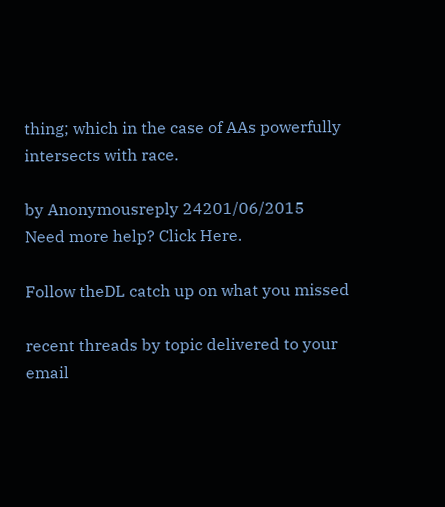thing; which in the case of AAs powerfully intersects with race.

by Anonymousreply 24201/06/2015
Need more help? Click Here.

Follow theDL catch up on what you missed

recent threads by topic delivered to your email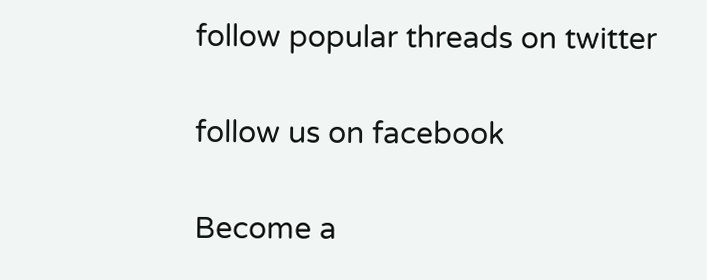follow popular threads on twitter

follow us on facebook

Become a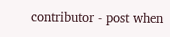contributor - post when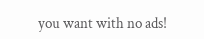you want with no ads!